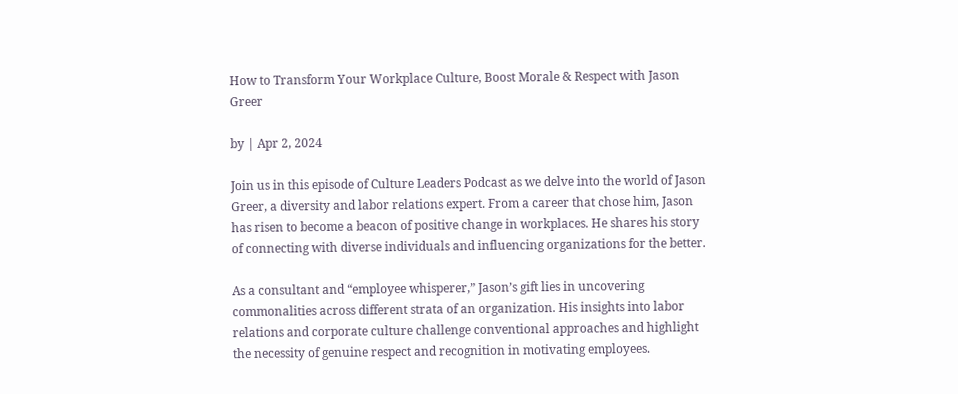How to Transform Your Workplace Culture, Boost Morale & Respect with Jason Greer

by | Apr 2, 2024

Join us in this episode of Culture Leaders Podcast as we delve into the world of Jason Greer, a diversity and labor relations expert. From a career that chose him, Jason has risen to become a beacon of positive change in workplaces. He shares his story of connecting with diverse individuals and influencing organizations for the better.

As a consultant and “employee whisperer,” Jason’s gift lies in uncovering commonalities across different strata of an organization. His insights into labor relations and corporate culture challenge conventional approaches and highlight the necessity of genuine respect and recognition in motivating employees.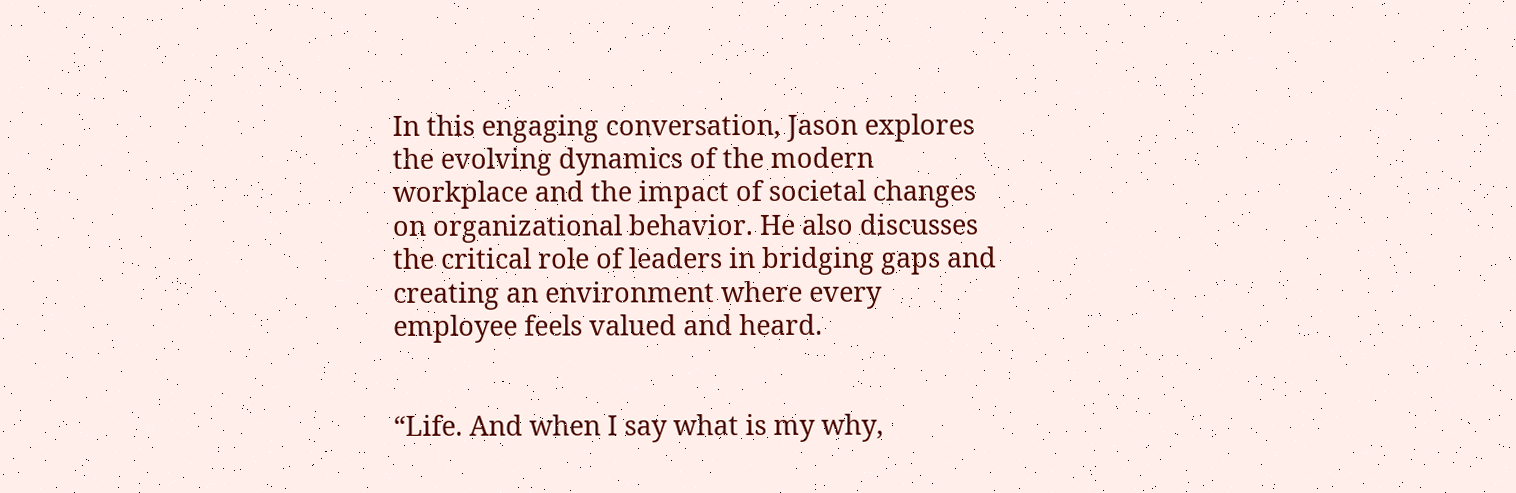In this engaging conversation, Jason explores the evolving dynamics of the modern workplace and the impact of societal changes on organizational behavior. He also discusses the critical role of leaders in bridging gaps and creating an environment where every employee feels valued and heard.


“Life. And when I say what is my why,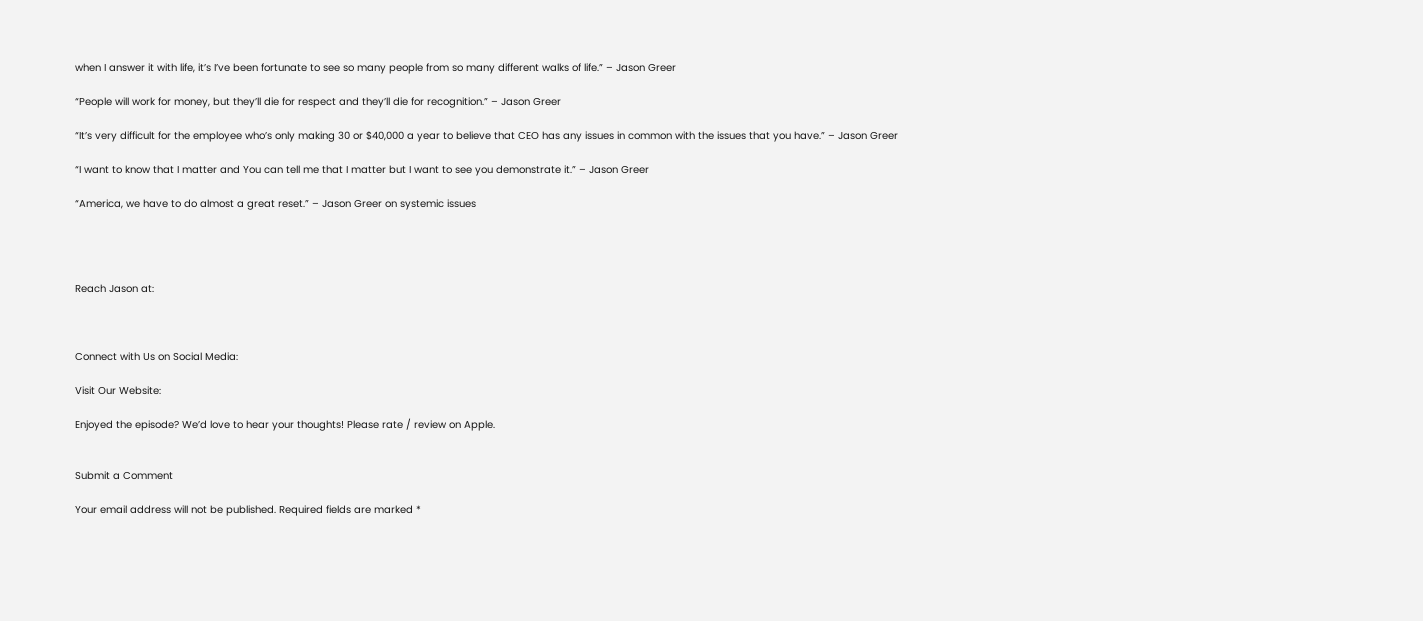when I answer it with life, it’s I’ve been fortunate to see so many people from so many different walks of life.” – Jason Greer

“People will work for money, but they’ll die for respect and they’ll die for recognition.” – Jason Greer

“It’s very difficult for the employee who’s only making 30 or $40,000 a year to believe that CEO has any issues in common with the issues that you have.” – Jason Greer

“I want to know that I matter and You can tell me that I matter but I want to see you demonstrate it.” – Jason Greer

“America, we have to do almost a great reset.” – Jason Greer on systemic issues




Reach Jason at:



Connect with Us on Social Media:

Visit Our Website:

Enjoyed the episode? We’d love to hear your thoughts! Please rate / review on Apple.


Submit a Comment

Your email address will not be published. Required fields are marked *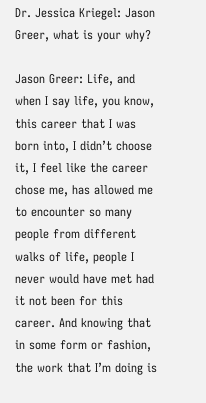Dr. Jessica Kriegel: Jason Greer, what is your why?

Jason Greer: Life, and when I say life, you know, this career that I was born into, I didn’t choose it, I feel like the career chose me, has allowed me to encounter so many people from different walks of life, people I never would have met had it not been for this career. And knowing that in some form or fashion, the work that I’m doing is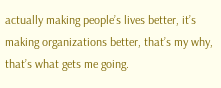actually making people’s lives better, it’s making organizations better, that’s my why, that’s what gets me going.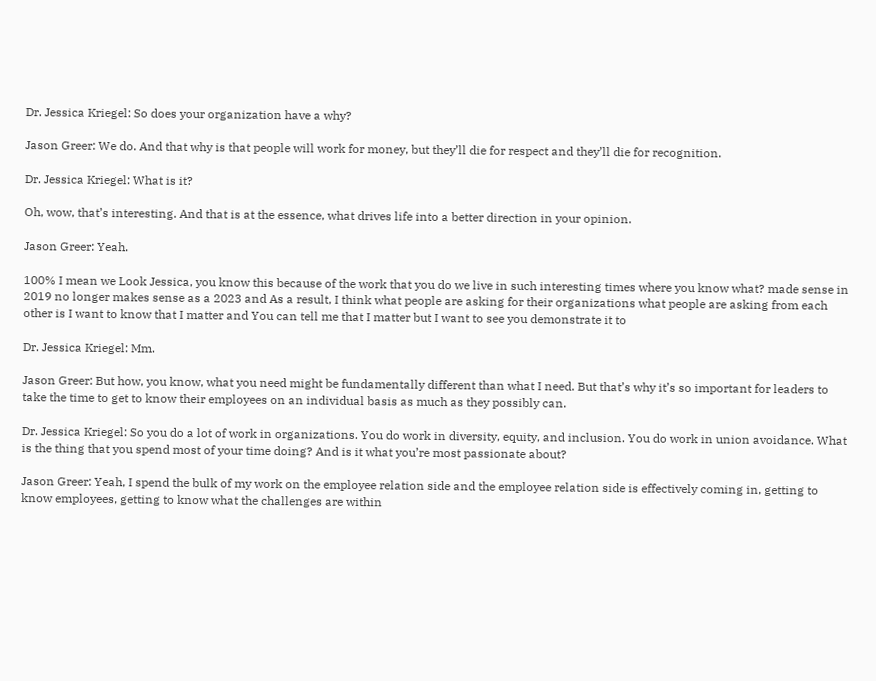Dr. Jessica Kriegel: So does your organization have a why?

Jason Greer: We do. And that why is that people will work for money, but they’ll die for respect and they’ll die for recognition.

Dr. Jessica Kriegel: What is it?

Oh, wow, that’s interesting. And that is at the essence, what drives life into a better direction in your opinion.

Jason Greer: Yeah.

100% I mean we Look Jessica, you know this because of the work that you do we live in such interesting times where you know what? made sense in 2019 no longer makes sense as a 2023 and As a result, I think what people are asking for their organizations what people are asking from each other is I want to know that I matter and You can tell me that I matter but I want to see you demonstrate it to

Dr. Jessica Kriegel: Mm.

Jason Greer: But how, you know, what you need might be fundamentally different than what I need. But that’s why it’s so important for leaders to take the time to get to know their employees on an individual basis as much as they possibly can.

Dr. Jessica Kriegel: So you do a lot of work in organizations. You do work in diversity, equity, and inclusion. You do work in union avoidance. What is the thing that you spend most of your time doing? And is it what you’re most passionate about?

Jason Greer: Yeah, I spend the bulk of my work on the employee relation side and the employee relation side is effectively coming in, getting to know employees, getting to know what the challenges are within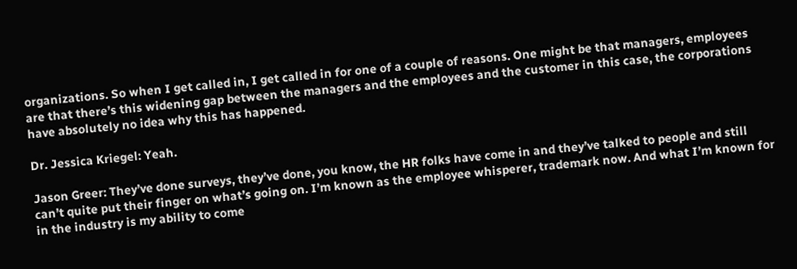organizations. So when I get called in, I get called in for one of a couple of reasons. One might be that managers, employees are that there’s this widening gap between the managers and the employees and the customer in this case, the corporations have absolutely no idea why this has happened.

Dr. Jessica Kriegel: Yeah.

Jason Greer: They’ve done surveys, they’ve done, you know, the HR folks have come in and they’ve talked to people and still can’t quite put their finger on what’s going on. I’m known as the employee whisperer, trademark now. And what I’m known for in the industry is my ability to come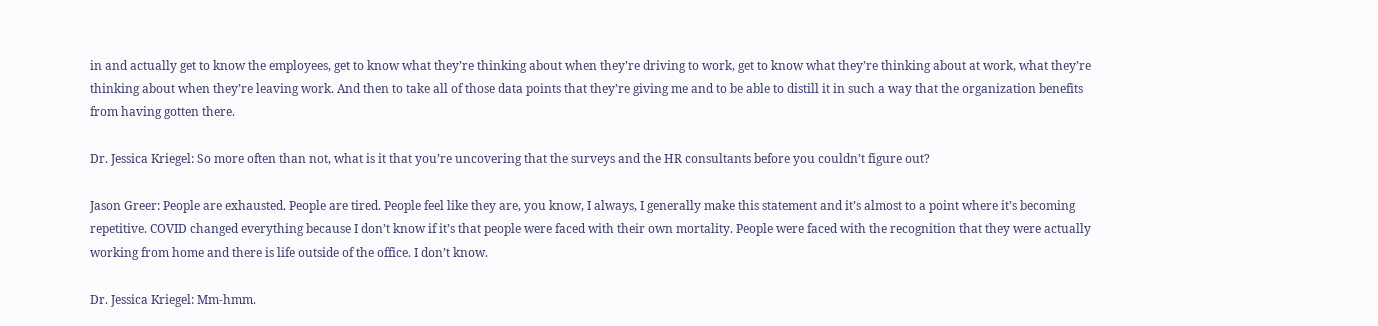in and actually get to know the employees, get to know what they’re thinking about when they’re driving to work, get to know what they’re thinking about at work, what they’re thinking about when they’re leaving work. And then to take all of those data points that they’re giving me and to be able to distill it in such a way that the organization benefits from having gotten there.

Dr. Jessica Kriegel: So more often than not, what is it that you’re uncovering that the surveys and the HR consultants before you couldn’t figure out?

Jason Greer: People are exhausted. People are tired. People feel like they are, you know, I always, I generally make this statement and it’s almost to a point where it’s becoming repetitive. COVID changed everything because I don’t know if it’s that people were faced with their own mortality. People were faced with the recognition that they were actually working from home and there is life outside of the office. I don’t know.

Dr. Jessica Kriegel: Mm-hmm.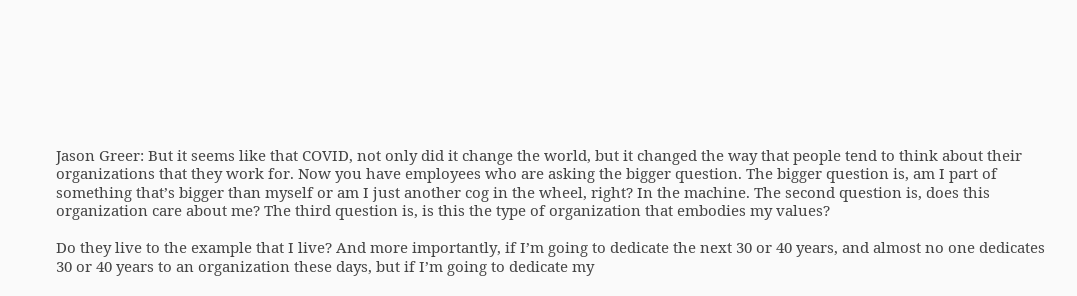Jason Greer: But it seems like that COVID, not only did it change the world, but it changed the way that people tend to think about their organizations that they work for. Now you have employees who are asking the bigger question. The bigger question is, am I part of something that’s bigger than myself or am I just another cog in the wheel, right? In the machine. The second question is, does this organization care about me? The third question is, is this the type of organization that embodies my values?

Do they live to the example that I live? And more importantly, if I’m going to dedicate the next 30 or 40 years, and almost no one dedicates 30 or 40 years to an organization these days, but if I’m going to dedicate my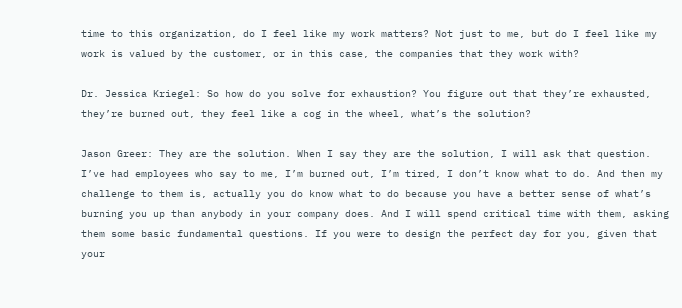time to this organization, do I feel like my work matters? Not just to me, but do I feel like my work is valued by the customer, or in this case, the companies that they work with?

Dr. Jessica Kriegel: So how do you solve for exhaustion? You figure out that they’re exhausted, they’re burned out, they feel like a cog in the wheel, what’s the solution?

Jason Greer: They are the solution. When I say they are the solution, I will ask that question. I’ve had employees who say to me, I’m burned out, I’m tired, I don’t know what to do. And then my challenge to them is, actually you do know what to do because you have a better sense of what’s burning you up than anybody in your company does. And I will spend critical time with them, asking them some basic fundamental questions. If you were to design the perfect day for you, given that your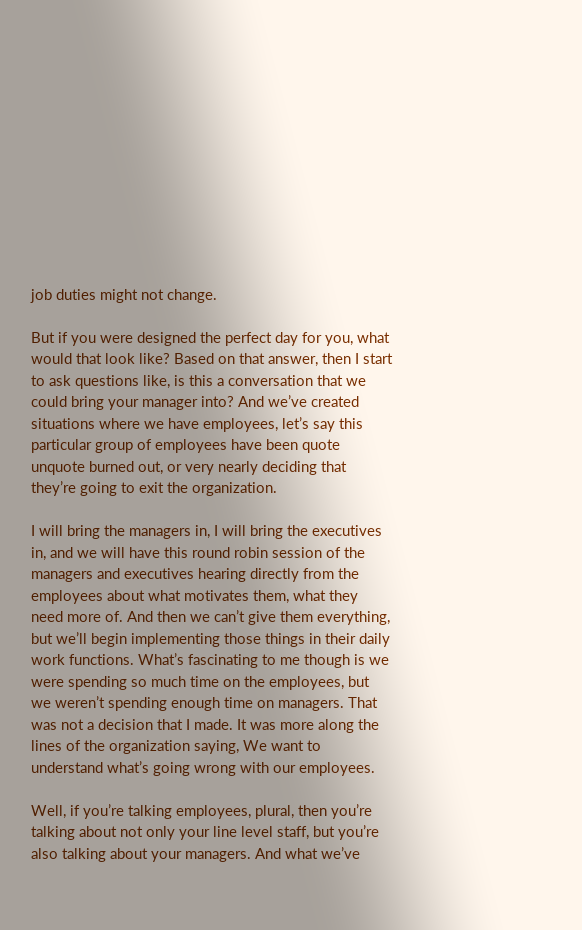job duties might not change.

But if you were designed the perfect day for you, what would that look like? Based on that answer, then I start to ask questions like, is this a conversation that we could bring your manager into? And we’ve created situations where we have employees, let’s say this particular group of employees have been quote unquote burned out, or very nearly deciding that they’re going to exit the organization.

I will bring the managers in, I will bring the executives in, and we will have this round robin session of the managers and executives hearing directly from the employees about what motivates them, what they need more of. And then we can’t give them everything, but we’ll begin implementing those things in their daily work functions. What’s fascinating to me though is we were spending so much time on the employees, but we weren’t spending enough time on managers. That was not a decision that I made. It was more along the lines of the organization saying, We want to understand what’s going wrong with our employees.

Well, if you’re talking employees, plural, then you’re talking about not only your line level staff, but you’re also talking about your managers. And what we’ve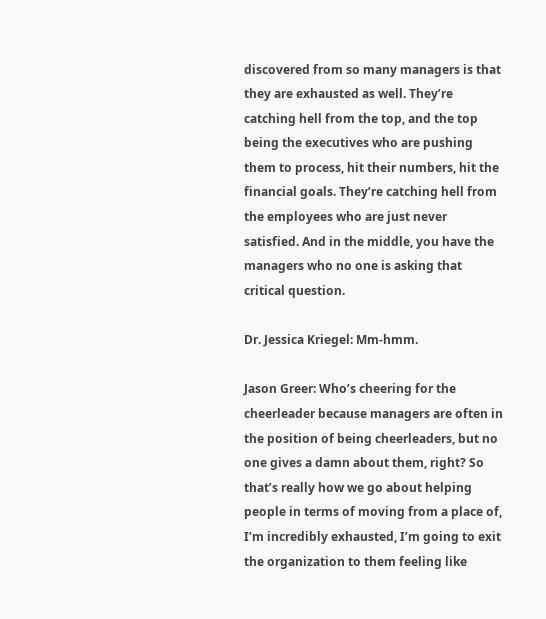discovered from so many managers is that they are exhausted as well. They’re catching hell from the top, and the top being the executives who are pushing them to process, hit their numbers, hit the financial goals. They’re catching hell from the employees who are just never satisfied. And in the middle, you have the managers who no one is asking that critical question.

Dr. Jessica Kriegel: Mm-hmm.

Jason Greer: Who’s cheering for the cheerleader because managers are often in the position of being cheerleaders, but no one gives a damn about them, right? So that’s really how we go about helping people in terms of moving from a place of, I’m incredibly exhausted, I’m going to exit the organization to them feeling like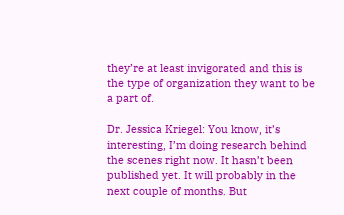they’re at least invigorated and this is the type of organization they want to be a part of.

Dr. Jessica Kriegel: You know, it’s interesting, I’m doing research behind the scenes right now. It hasn’t been published yet. It will probably in the next couple of months. But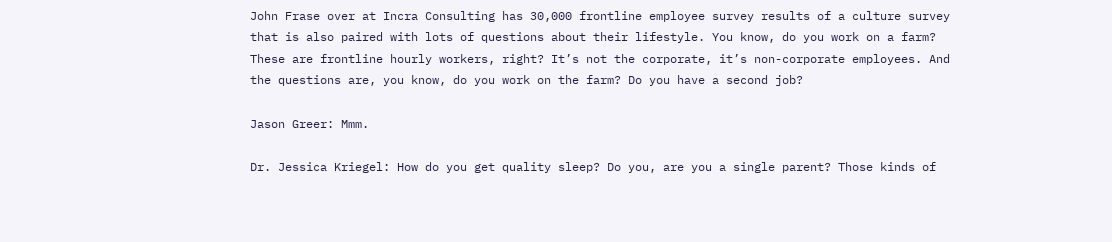John Frase over at Incra Consulting has 30,000 frontline employee survey results of a culture survey that is also paired with lots of questions about their lifestyle. You know, do you work on a farm? These are frontline hourly workers, right? It’s not the corporate, it’s non-corporate employees. And the questions are, you know, do you work on the farm? Do you have a second job?

Jason Greer: Mmm.

Dr. Jessica Kriegel: How do you get quality sleep? Do you, are you a single parent? Those kinds of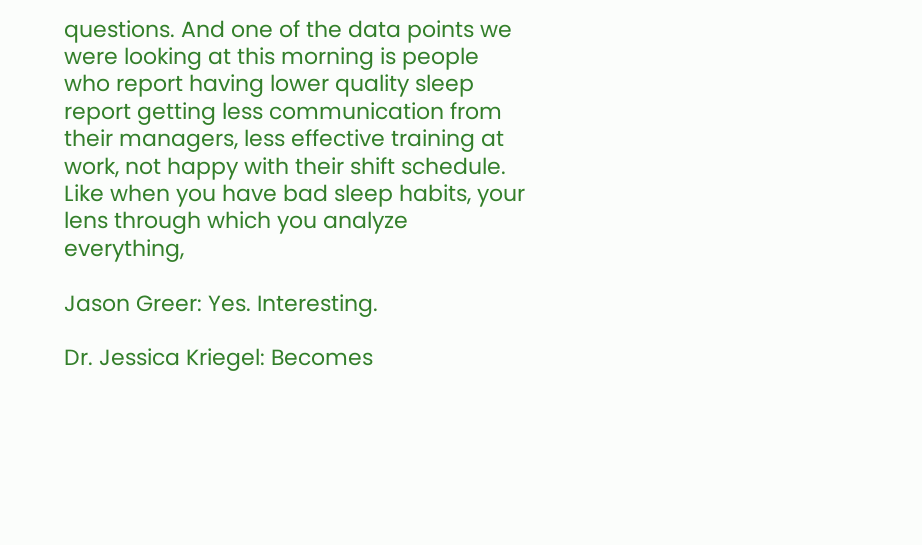questions. And one of the data points we were looking at this morning is people who report having lower quality sleep report getting less communication from their managers, less effective training at work, not happy with their shift schedule. Like when you have bad sleep habits, your lens through which you analyze everything,

Jason Greer: Yes. Interesting.

Dr. Jessica Kriegel: Becomes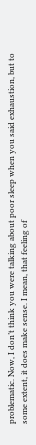problematic. Now, I don’t think you were talking about poor sleep when you said exhaustion, but to some extent, it does make sense. I mean, that feeling of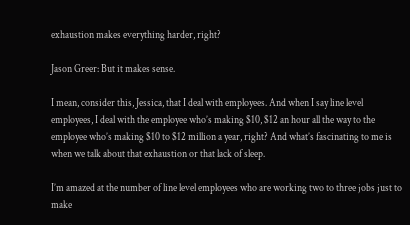exhaustion makes everything harder, right?

Jason Greer: But it makes sense.

I mean, consider this, Jessica, that I deal with employees. And when I say line level employees, I deal with the employee who’s making $10, $12 an hour all the way to the employee who’s making $10 to $12 million a year, right? And what’s fascinating to me is when we talk about that exhaustion or that lack of sleep.

I’m amazed at the number of line level employees who are working two to three jobs just to make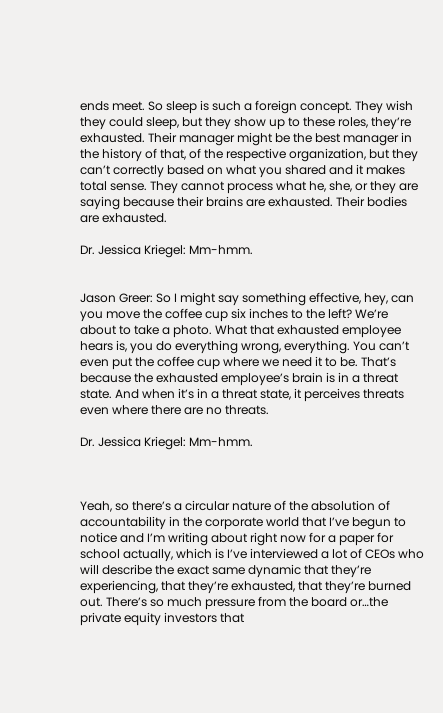ends meet. So sleep is such a foreign concept. They wish they could sleep, but they show up to these roles, they’re exhausted. Their manager might be the best manager in the history of that, of the respective organization, but they can’t correctly based on what you shared and it makes total sense. They cannot process what he, she, or they are saying because their brains are exhausted. Their bodies are exhausted.

Dr. Jessica Kriegel: Mm-hmm.


Jason Greer: So I might say something effective, hey, can you move the coffee cup six inches to the left? We’re about to take a photo. What that exhausted employee hears is, you do everything wrong, everything. You can’t even put the coffee cup where we need it to be. That’s because the exhausted employee’s brain is in a threat state. And when it’s in a threat state, it perceives threats even where there are no threats.

Dr. Jessica Kriegel: Mm-hmm.



Yeah, so there’s a circular nature of the absolution of accountability in the corporate world that I’ve begun to notice and I’m writing about right now for a paper for school actually, which is I’ve interviewed a lot of CEOs who will describe the exact same dynamic that they’re experiencing, that they’re exhausted, that they’re burned out. There’s so much pressure from the board or…the private equity investors that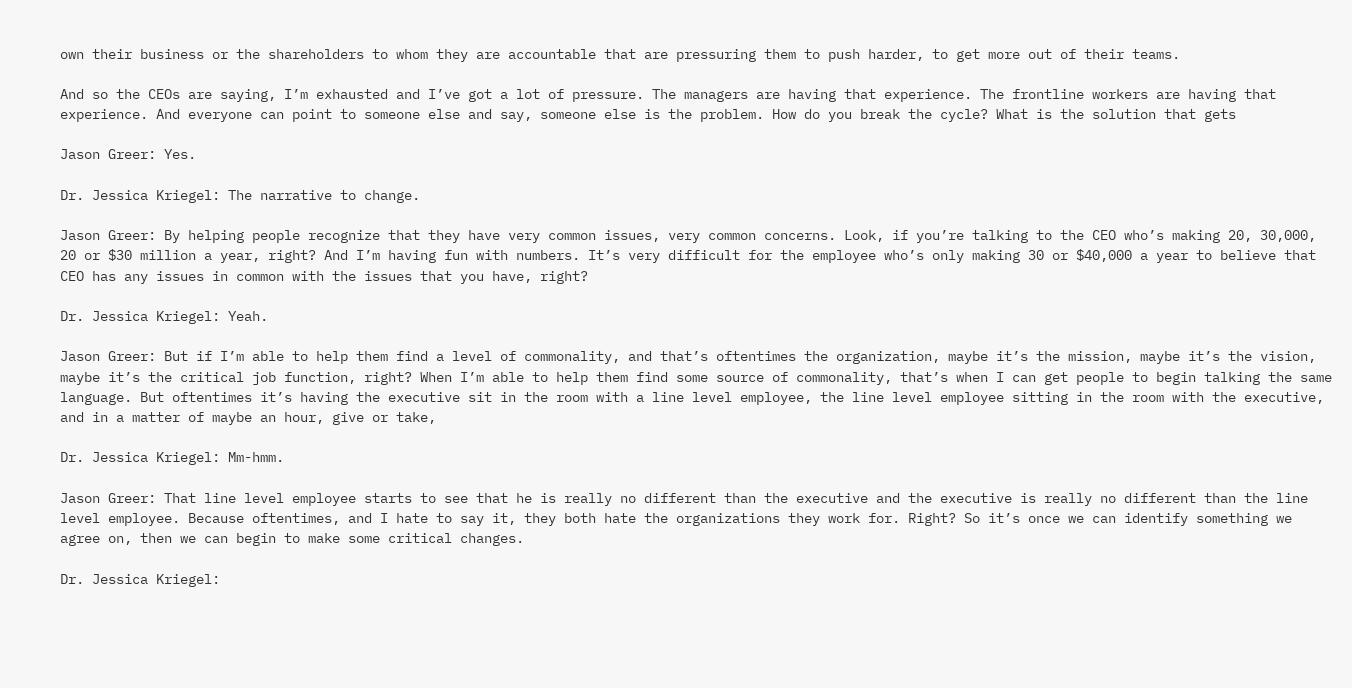own their business or the shareholders to whom they are accountable that are pressuring them to push harder, to get more out of their teams.

And so the CEOs are saying, I’m exhausted and I’ve got a lot of pressure. The managers are having that experience. The frontline workers are having that experience. And everyone can point to someone else and say, someone else is the problem. How do you break the cycle? What is the solution that gets

Jason Greer: Yes.

Dr. Jessica Kriegel: The narrative to change.

Jason Greer: By helping people recognize that they have very common issues, very common concerns. Look, if you’re talking to the CEO who’s making 20, 30,000, 20 or $30 million a year, right? And I’m having fun with numbers. It’s very difficult for the employee who’s only making 30 or $40,000 a year to believe that CEO has any issues in common with the issues that you have, right?

Dr. Jessica Kriegel: Yeah.

Jason Greer: But if I’m able to help them find a level of commonality, and that’s oftentimes the organization, maybe it’s the mission, maybe it’s the vision, maybe it’s the critical job function, right? When I’m able to help them find some source of commonality, that’s when I can get people to begin talking the same language. But oftentimes it’s having the executive sit in the room with a line level employee, the line level employee sitting in the room with the executive, and in a matter of maybe an hour, give or take,

Dr. Jessica Kriegel: Mm-hmm.

Jason Greer: That line level employee starts to see that he is really no different than the executive and the executive is really no different than the line level employee. Because oftentimes, and I hate to say it, they both hate the organizations they work for. Right? So it’s once we can identify something we agree on, then we can begin to make some critical changes.

Dr. Jessica Kriegel: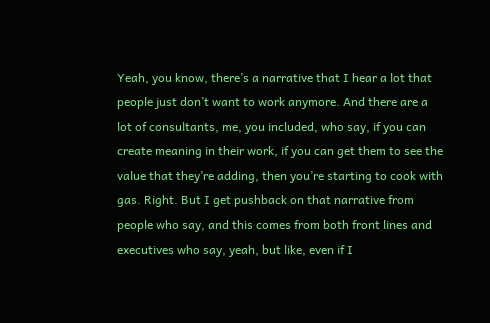Yeah, you know, there’s a narrative that I hear a lot that people just don’t want to work anymore. And there are a lot of consultants, me, you included, who say, if you can create meaning in their work, if you can get them to see the value that they’re adding, then you’re starting to cook with gas. Right. But I get pushback on that narrative from people who say, and this comes from both front lines and executives who say, yeah, but like, even if I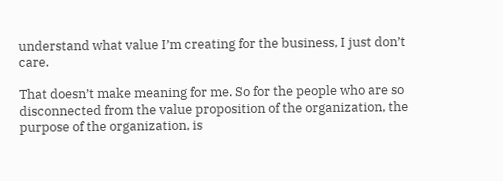understand what value I’m creating for the business, I just don’t care.

That doesn’t make meaning for me. So for the people who are so disconnected from the value proposition of the organization, the purpose of the organization, is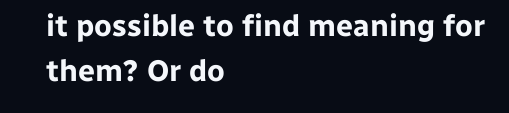it possible to find meaning for them? Or do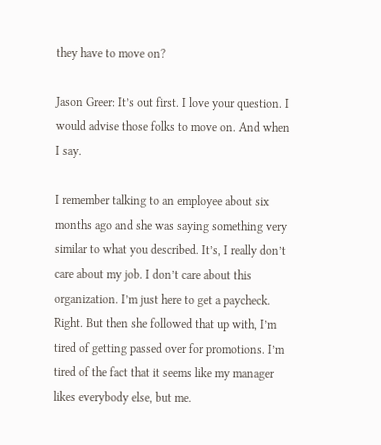they have to move on?

Jason Greer: It’s out first. I love your question. I would advise those folks to move on. And when I say.

I remember talking to an employee about six months ago and she was saying something very similar to what you described. It’s, I really don’t care about my job. I don’t care about this organization. I’m just here to get a paycheck. Right. But then she followed that up with, I’m tired of getting passed over for promotions. I’m tired of the fact that it seems like my manager likes everybody else, but me.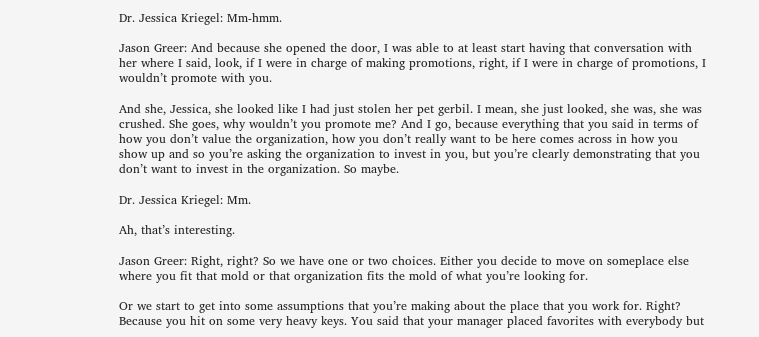Dr. Jessica Kriegel: Mm-hmm.

Jason Greer: And because she opened the door, I was able to at least start having that conversation with her where I said, look, if I were in charge of making promotions, right, if I were in charge of promotions, I wouldn’t promote with you.

And she, Jessica, she looked like I had just stolen her pet gerbil. I mean, she just looked, she was, she was crushed. She goes, why wouldn’t you promote me? And I go, because everything that you said in terms of how you don’t value the organization, how you don’t really want to be here comes across in how you show up and so you’re asking the organization to invest in you, but you’re clearly demonstrating that you don’t want to invest in the organization. So maybe.

Dr. Jessica Kriegel: Mm.

Ah, that’s interesting.

Jason Greer: Right, right? So we have one or two choices. Either you decide to move on someplace else where you fit that mold or that organization fits the mold of what you’re looking for.

Or we start to get into some assumptions that you’re making about the place that you work for. Right? Because you hit on some very heavy keys. You said that your manager placed favorites with everybody but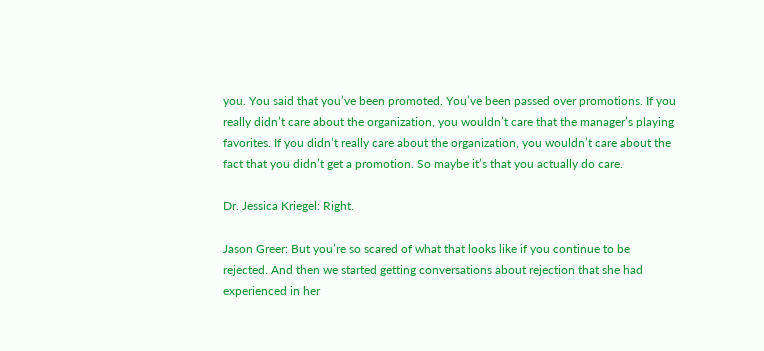you. You said that you’ve been promoted. You’ve been passed over promotions. If you really didn’t care about the organization, you wouldn’t care that the manager’s playing favorites. If you didn’t really care about the organization, you wouldn’t care about the fact that you didn’t get a promotion. So maybe it’s that you actually do care.

Dr. Jessica Kriegel: Right.

Jason Greer: But you’re so scared of what that looks like if you continue to be rejected. And then we started getting conversations about rejection that she had experienced in her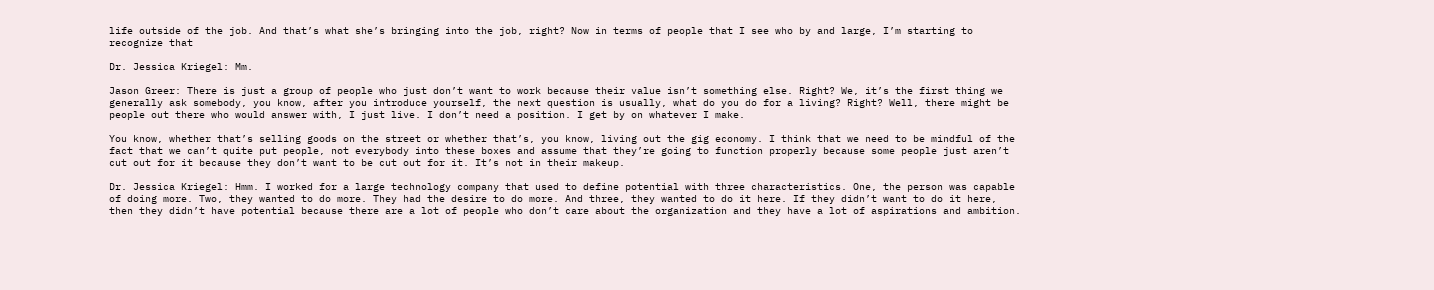life outside of the job. And that’s what she’s bringing into the job, right? Now in terms of people that I see who by and large, I’m starting to recognize that

Dr. Jessica Kriegel: Mm.

Jason Greer: There is just a group of people who just don’t want to work because their value isn’t something else. Right? We, it’s the first thing we generally ask somebody, you know, after you introduce yourself, the next question is usually, what do you do for a living? Right? Well, there might be people out there who would answer with, I just live. I don’t need a position. I get by on whatever I make.

You know, whether that’s selling goods on the street or whether that’s, you know, living out the gig economy. I think that we need to be mindful of the fact that we can’t quite put people, not everybody into these boxes and assume that they’re going to function properly because some people just aren’t cut out for it because they don’t want to be cut out for it. It’s not in their makeup.

Dr. Jessica Kriegel: Hmm. I worked for a large technology company that used to define potential with three characteristics. One, the person was capable of doing more. Two, they wanted to do more. They had the desire to do more. And three, they wanted to do it here. If they didn’t want to do it here, then they didn’t have potential because there are a lot of people who don’t care about the organization and they have a lot of aspirations and ambition.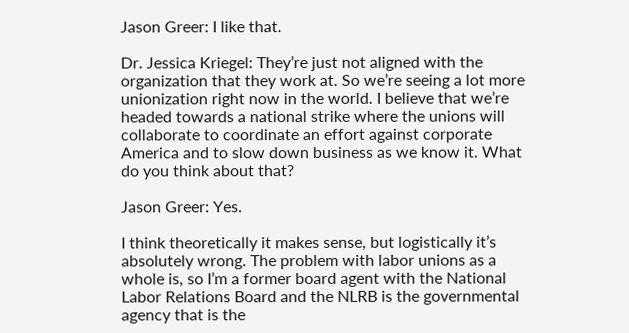Jason Greer: I like that.

Dr. Jessica Kriegel: They’re just not aligned with the organization that they work at. So we’re seeing a lot more unionization right now in the world. I believe that we’re headed towards a national strike where the unions will collaborate to coordinate an effort against corporate America and to slow down business as we know it. What do you think about that?

Jason Greer: Yes.

I think theoretically it makes sense, but logistically it’s absolutely wrong. The problem with labor unions as a whole is, so I’m a former board agent with the National Labor Relations Board and the NLRB is the governmental agency that is the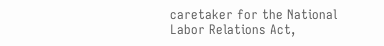caretaker for the National Labor Relations Act,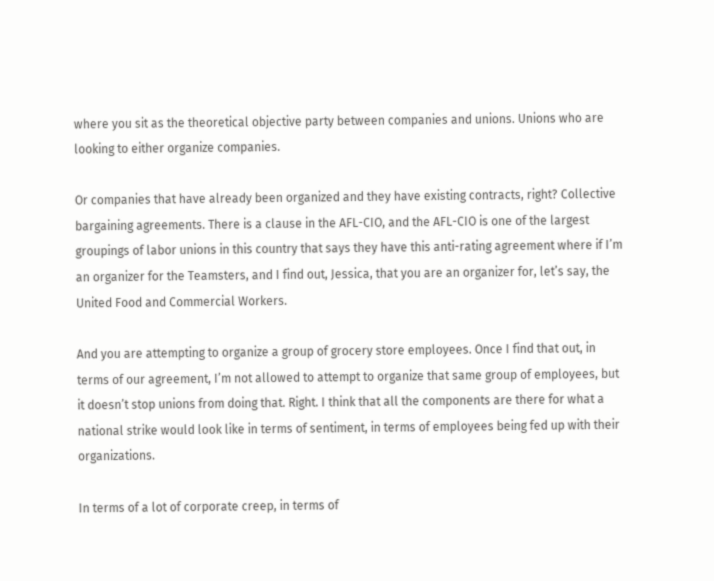where you sit as the theoretical objective party between companies and unions. Unions who are looking to either organize companies.

Or companies that have already been organized and they have existing contracts, right? Collective bargaining agreements. There is a clause in the AFL-CIO, and the AFL-CIO is one of the largest groupings of labor unions in this country that says they have this anti-rating agreement where if I’m an organizer for the Teamsters, and I find out, Jessica, that you are an organizer for, let’s say, the United Food and Commercial Workers.

And you are attempting to organize a group of grocery store employees. Once I find that out, in terms of our agreement, I’m not allowed to attempt to organize that same group of employees, but it doesn’t stop unions from doing that. Right. I think that all the components are there for what a national strike would look like in terms of sentiment, in terms of employees being fed up with their organizations.

In terms of a lot of corporate creep, in terms of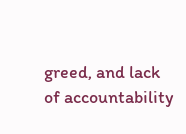greed, and lack of accountability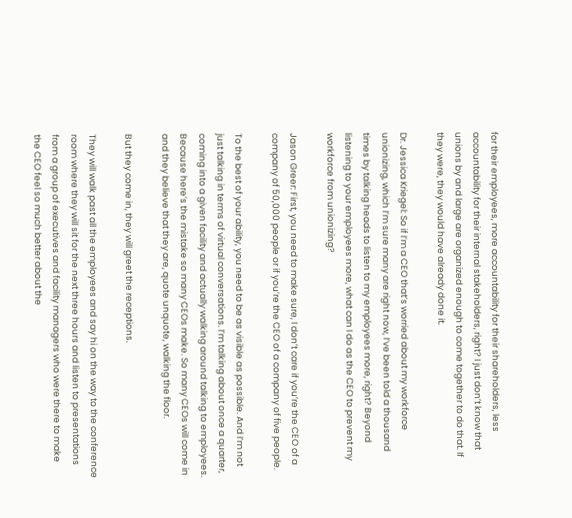for their employees, more accountability for their shareholders, less accountability for their internal stakeholders, right? I just don’t know that unions by and large are organized enough to come together to do that. If they were, they would have already done it.

Dr. Jessica Kriegel: So if I’m a CEO that’s worried about my workforce unionizing, which I’m sure many are right now, I’ve been told a thousand times by talking heads to listen to my employees more, right? Beyond listening to your employees more, what can I do as the CEO to prevent my workforce from unionizing?

Jason Greer: First, you need to make sure, I don’t care if you’re the CEO of a company of 50,000 people or if you’re the CEO of a company of five people.

To the best of your ability, you need to be as visible as possible. And I’m not just talking in terms of virtual conversations. I’m talking about once a quarter, coming into a given facility and actually walking around talking to employees. Because here’s the mistake so many CEOs make. So many CEOs will come in and they believe that they are, quote unquote, walking the floor.

But they come in, they will greet the receptions.

They will walk past all the employees and say hi on the way to the conference room where they will sit for the next three hours and listen to presentations from a group of executives and facility managers who were there to make the CEO feel so much better about the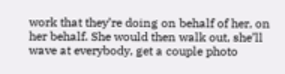work that they’re doing on behalf of her, on her behalf. She would then walk out, she’ll wave at everybody, get a couple photo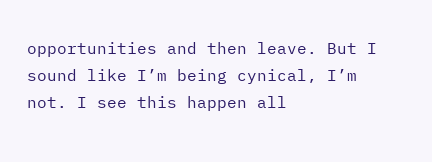opportunities and then leave. But I sound like I’m being cynical, I’m not. I see this happen all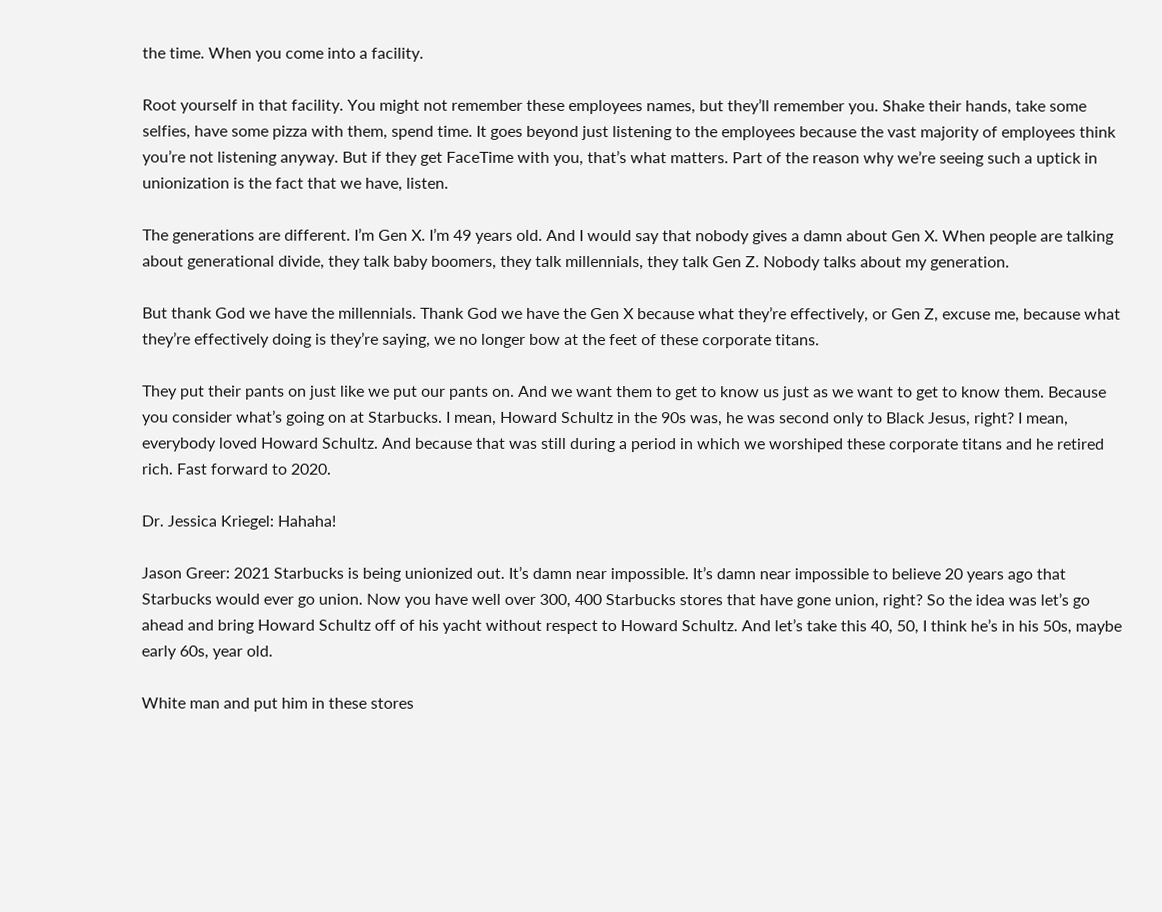the time. When you come into a facility.

Root yourself in that facility. You might not remember these employees names, but they’ll remember you. Shake their hands, take some selfies, have some pizza with them, spend time. It goes beyond just listening to the employees because the vast majority of employees think you’re not listening anyway. But if they get FaceTime with you, that’s what matters. Part of the reason why we’re seeing such a uptick in unionization is the fact that we have, listen.

The generations are different. I’m Gen X. I’m 49 years old. And I would say that nobody gives a damn about Gen X. When people are talking about generational divide, they talk baby boomers, they talk millennials, they talk Gen Z. Nobody talks about my generation.

But thank God we have the millennials. Thank God we have the Gen X because what they’re effectively, or Gen Z, excuse me, because what they’re effectively doing is they’re saying, we no longer bow at the feet of these corporate titans.

They put their pants on just like we put our pants on. And we want them to get to know us just as we want to get to know them. Because you consider what’s going on at Starbucks. I mean, Howard Schultz in the 90s was, he was second only to Black Jesus, right? I mean, everybody loved Howard Schultz. And because that was still during a period in which we worshiped these corporate titans and he retired rich. Fast forward to 2020.

Dr. Jessica Kriegel: Hahaha!

Jason Greer: 2021 Starbucks is being unionized out. It’s damn near impossible. It’s damn near impossible to believe 20 years ago that Starbucks would ever go union. Now you have well over 300, 400 Starbucks stores that have gone union, right? So the idea was let’s go ahead and bring Howard Schultz off of his yacht without respect to Howard Schultz. And let’s take this 40, 50, I think he’s in his 50s, maybe early 60s, year old.

White man and put him in these stores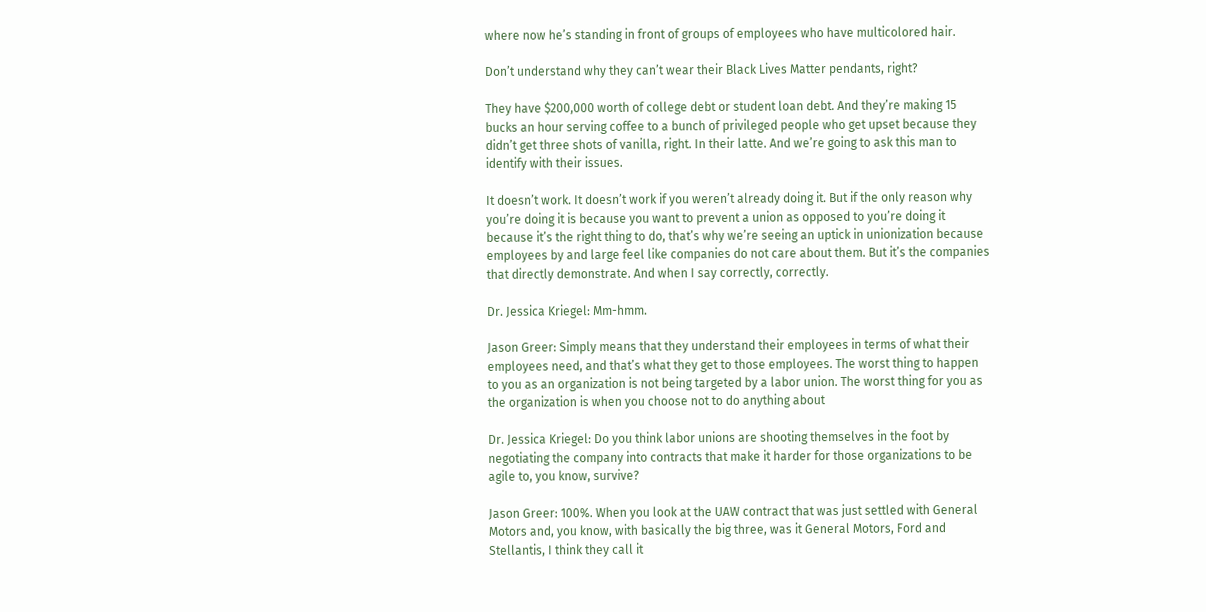where now he’s standing in front of groups of employees who have multicolored hair.

Don’t understand why they can’t wear their Black Lives Matter pendants, right?

They have $200,000 worth of college debt or student loan debt. And they’re making 15 bucks an hour serving coffee to a bunch of privileged people who get upset because they didn’t get three shots of vanilla, right. In their latte. And we’re going to ask this man to identify with their issues.

It doesn’t work. It doesn’t work if you weren’t already doing it. But if the only reason why you’re doing it is because you want to prevent a union as opposed to you’re doing it because it’s the right thing to do, that’s why we’re seeing an uptick in unionization because employees by and large feel like companies do not care about them. But it’s the companies that directly demonstrate. And when I say correctly, correctly.

Dr. Jessica Kriegel: Mm-hmm.

Jason Greer: Simply means that they understand their employees in terms of what their employees need, and that’s what they get to those employees. The worst thing to happen to you as an organization is not being targeted by a labor union. The worst thing for you as the organization is when you choose not to do anything about

Dr. Jessica Kriegel: Do you think labor unions are shooting themselves in the foot by negotiating the company into contracts that make it harder for those organizations to be agile to, you know, survive?

Jason Greer: 100%. When you look at the UAW contract that was just settled with General Motors and, you know, with basically the big three, was it General Motors, Ford and Stellantis, I think they call it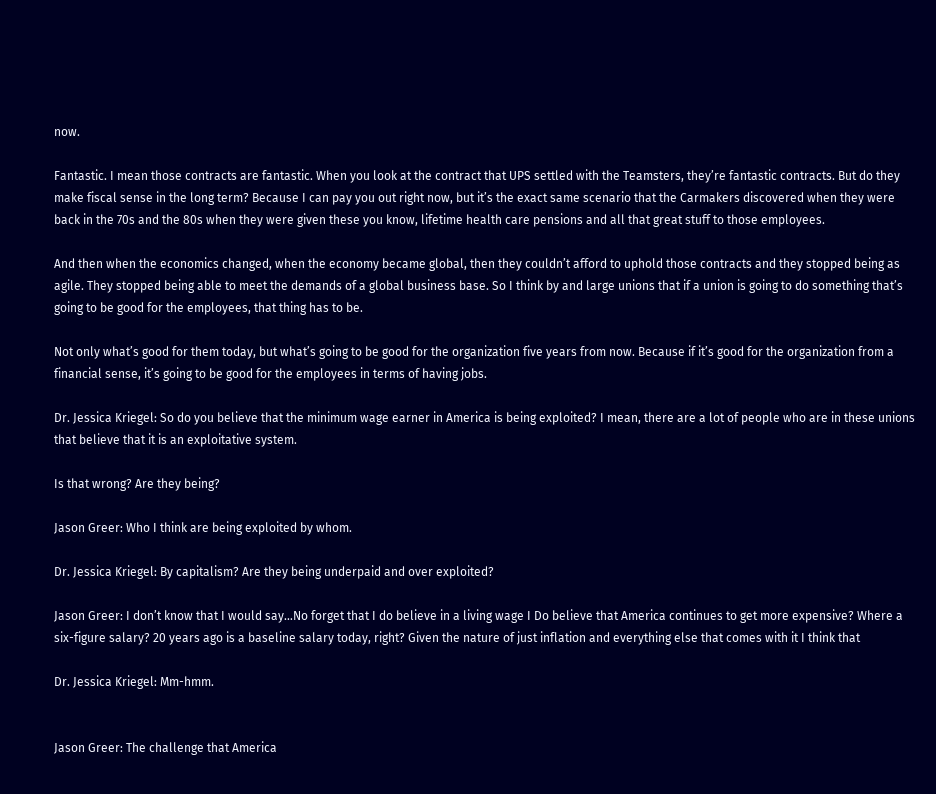now.

Fantastic. I mean those contracts are fantastic. When you look at the contract that UPS settled with the Teamsters, they’re fantastic contracts. But do they make fiscal sense in the long term? Because I can pay you out right now, but it’s the exact same scenario that the Carmakers discovered when they were back in the 70s and the 80s when they were given these you know, lifetime health care pensions and all that great stuff to those employees.

And then when the economics changed, when the economy became global, then they couldn’t afford to uphold those contracts and they stopped being as agile. They stopped being able to meet the demands of a global business base. So I think by and large unions that if a union is going to do something that’s going to be good for the employees, that thing has to be.

Not only what’s good for them today, but what’s going to be good for the organization five years from now. Because if it’s good for the organization from a financial sense, it’s going to be good for the employees in terms of having jobs.

Dr. Jessica Kriegel: So do you believe that the minimum wage earner in America is being exploited? I mean, there are a lot of people who are in these unions that believe that it is an exploitative system.

Is that wrong? Are they being?

Jason Greer: Who I think are being exploited by whom.

Dr. Jessica Kriegel: By capitalism? Are they being underpaid and over exploited?

Jason Greer: I don’t know that I would say…No forget that I do believe in a living wage I Do believe that America continues to get more expensive? Where a six-figure salary? 20 years ago is a baseline salary today, right? Given the nature of just inflation and everything else that comes with it I think that

Dr. Jessica Kriegel: Mm-hmm.


Jason Greer: The challenge that America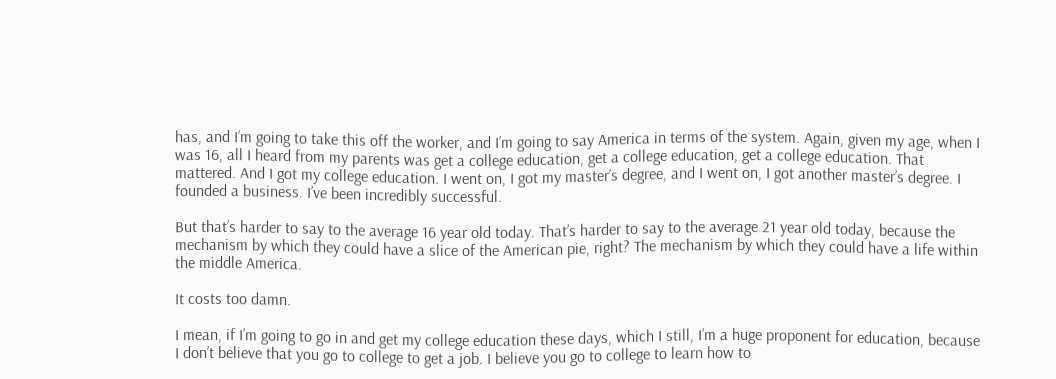has, and I’m going to take this off the worker, and I’m going to say America in terms of the system. Again, given my age, when I was 16, all I heard from my parents was get a college education, get a college education, get a college education. That mattered. And I got my college education. I went on, I got my master’s degree, and I went on, I got another master’s degree. I founded a business. I’ve been incredibly successful.

But that’s harder to say to the average 16 year old today. That’s harder to say to the average 21 year old today, because the mechanism by which they could have a slice of the American pie, right? The mechanism by which they could have a life within the middle America.

It costs too damn.

I mean, if I’m going to go in and get my college education these days, which I still, I’m a huge proponent for education, because I don’t believe that you go to college to get a job. I believe you go to college to learn how to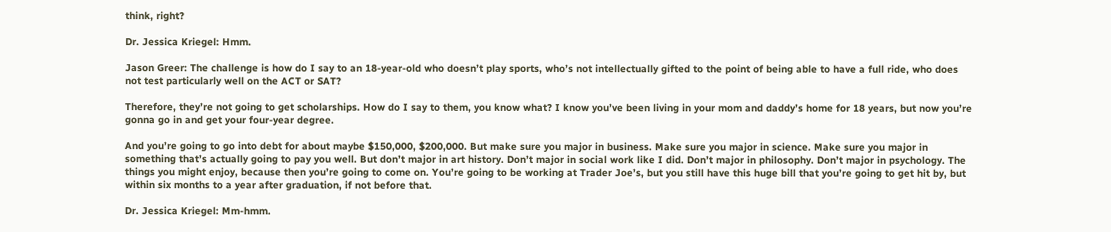think, right?

Dr. Jessica Kriegel: Hmm.

Jason Greer: The challenge is how do I say to an 18-year-old who doesn’t play sports, who’s not intellectually gifted to the point of being able to have a full ride, who does not test particularly well on the ACT or SAT?

Therefore, they’re not going to get scholarships. How do I say to them, you know what? I know you’ve been living in your mom and daddy’s home for 18 years, but now you’re gonna go in and get your four-year degree.

And you’re going to go into debt for about maybe $150,000, $200,000. But make sure you major in business. Make sure you major in science. Make sure you major in something that’s actually going to pay you well. But don’t major in art history. Don’t major in social work like I did. Don’t major in philosophy. Don’t major in psychology. The things you might enjoy, because then you’re going to come on. You’re going to be working at Trader Joe’s, but you still have this huge bill that you’re going to get hit by, but within six months to a year after graduation, if not before that.

Dr. Jessica Kriegel: Mm-hmm.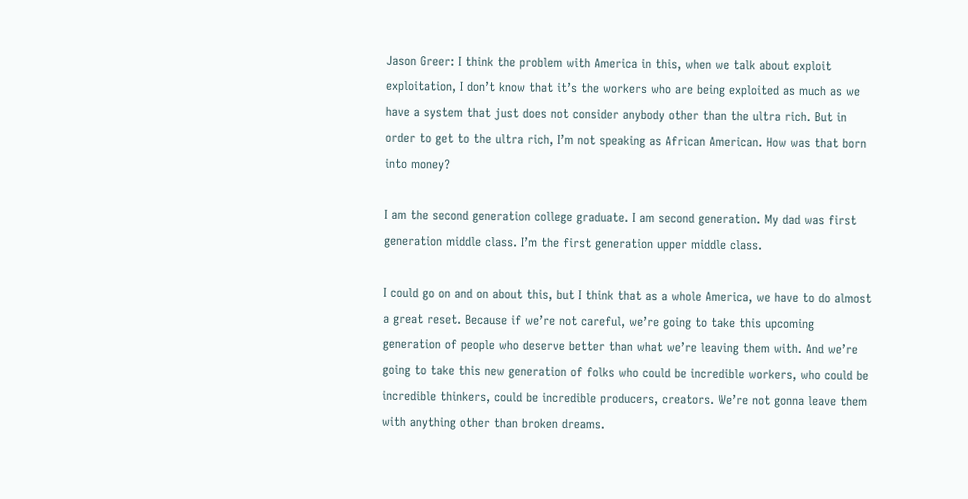Jason Greer: I think the problem with America in this, when we talk about exploit exploitation, I don’t know that it’s the workers who are being exploited as much as we have a system that just does not consider anybody other than the ultra rich. But in order to get to the ultra rich, I’m not speaking as African American. How was that born into money?

I am the second generation college graduate. I am second generation. My dad was first generation middle class. I’m the first generation upper middle class.

I could go on and on about this, but I think that as a whole America, we have to do almost a great reset. Because if we’re not careful, we’re going to take this upcoming generation of people who deserve better than what we’re leaving them with. And we’re going to take this new generation of folks who could be incredible workers, who could be incredible thinkers, could be incredible producers, creators. We’re not gonna leave them with anything other than broken dreams.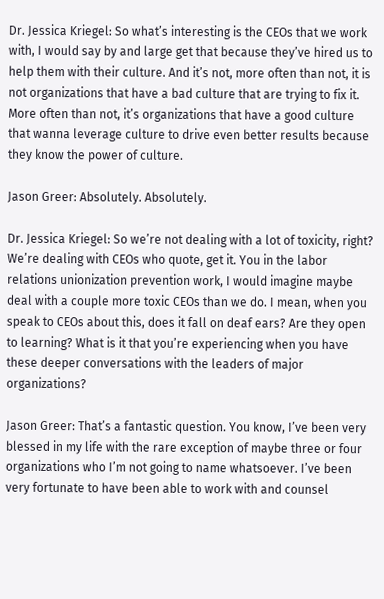Dr. Jessica Kriegel: So what’s interesting is the CEOs that we work with, I would say by and large get that because they’ve hired us to help them with their culture. And it’s not, more often than not, it is not organizations that have a bad culture that are trying to fix it. More often than not, it’s organizations that have a good culture that wanna leverage culture to drive even better results because they know the power of culture.

Jason Greer: Absolutely. Absolutely.

Dr. Jessica Kriegel: So we’re not dealing with a lot of toxicity, right? We’re dealing with CEOs who quote, get it. You in the labor relations unionization prevention work, I would imagine maybe deal with a couple more toxic CEOs than we do. I mean, when you speak to CEOs about this, does it fall on deaf ears? Are they open to learning? What is it that you’re experiencing when you have these deeper conversations with the leaders of major organizations?

Jason Greer: That’s a fantastic question. You know, I’ve been very blessed in my life with the rare exception of maybe three or four organizations who I’m not going to name whatsoever. I’ve been very fortunate to have been able to work with and counsel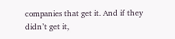companies that get it. And if they didn’t get it,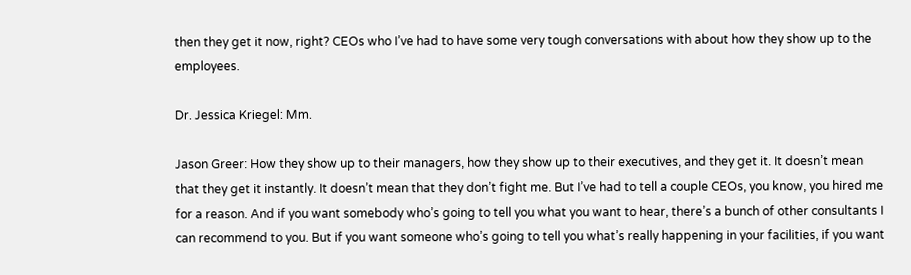then they get it now, right? CEOs who I’ve had to have some very tough conversations with about how they show up to the employees.

Dr. Jessica Kriegel: Mm.

Jason Greer: How they show up to their managers, how they show up to their executives, and they get it. It doesn’t mean that they get it instantly. It doesn’t mean that they don’t fight me. But I’ve had to tell a couple CEOs, you know, you hired me for a reason. And if you want somebody who’s going to tell you what you want to hear, there’s a bunch of other consultants I can recommend to you. But if you want someone who’s going to tell you what’s really happening in your facilities, if you want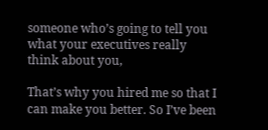someone who’s going to tell you what your executives really think about you,

That’s why you hired me so that I can make you better. So I’ve been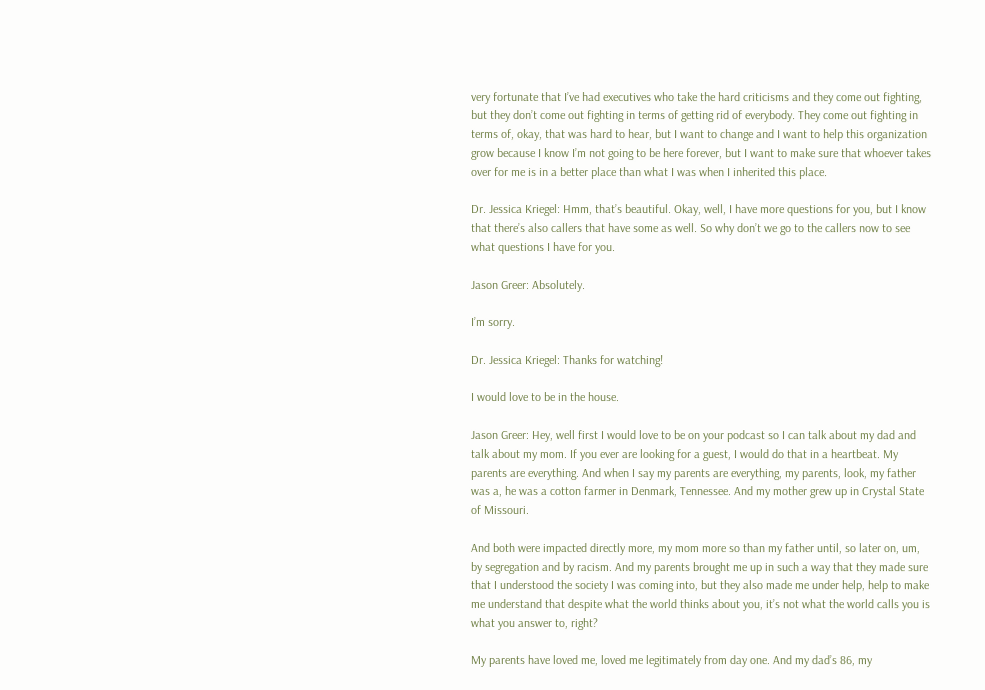very fortunate that I’ve had executives who take the hard criticisms and they come out fighting, but they don’t come out fighting in terms of getting rid of everybody. They come out fighting in terms of, okay, that was hard to hear, but I want to change and I want to help this organization grow because I know I’m not going to be here forever, but I want to make sure that whoever takes over for me is in a better place than what I was when I inherited this place.

Dr. Jessica Kriegel: Hmm, that’s beautiful. Okay, well, I have more questions for you, but I know that there’s also callers that have some as well. So why don’t we go to the callers now to see what questions I have for you.

Jason Greer: Absolutely.

I’m sorry.

Dr. Jessica Kriegel: Thanks for watching!

I would love to be in the house.

Jason Greer: Hey, well first I would love to be on your podcast so I can talk about my dad and talk about my mom. If you ever are looking for a guest, I would do that in a heartbeat. My parents are everything. And when I say my parents are everything, my parents, look, my father was a, he was a cotton farmer in Denmark, Tennessee. And my mother grew up in Crystal State of Missouri.

And both were impacted directly more, my mom more so than my father until, so later on, um, by segregation and by racism. And my parents brought me up in such a way that they made sure that I understood the society I was coming into, but they also made me under help, help to make me understand that despite what the world thinks about you, it’s not what the world calls you is what you answer to, right?

My parents have loved me, loved me legitimately from day one. And my dad’s 86, my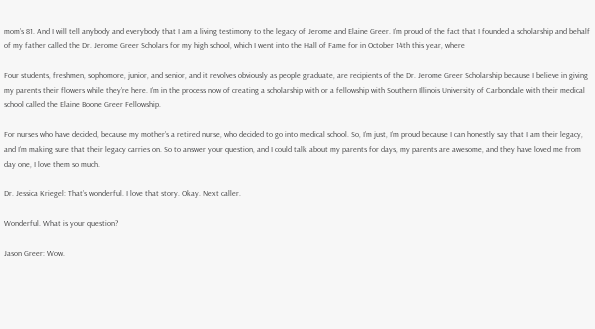mom’s 81. And I will tell anybody and everybody that I am a living testimony to the legacy of Jerome and Elaine Greer. I’m proud of the fact that I founded a scholarship and behalf of my father called the Dr. Jerome Greer Scholars for my high school, which I went into the Hall of Fame for in October 14th this year, where

Four students, freshmen, sophomore, junior, and senior, and it revolves obviously as people graduate, are recipients of the Dr. Jerome Greer Scholarship because I believe in giving my parents their flowers while they’re here. I’m in the process now of creating a scholarship with or a fellowship with Southern Illinois University of Carbondale with their medical school called the Elaine Boone Greer Fellowship.

For nurses who have decided, because my mother’s a retired nurse, who decided to go into medical school. So, I’m just, I’m proud because I can honestly say that I am their legacy, and I’m making sure that their legacy carries on. So to answer your question, and I could talk about my parents for days, my parents are awesome, and they have loved me from day one, I love them so much.

Dr. Jessica Kriegel: That’s wonderful. I love that story. Okay. Next caller.

Wonderful. What is your question?

Jason Greer: Wow.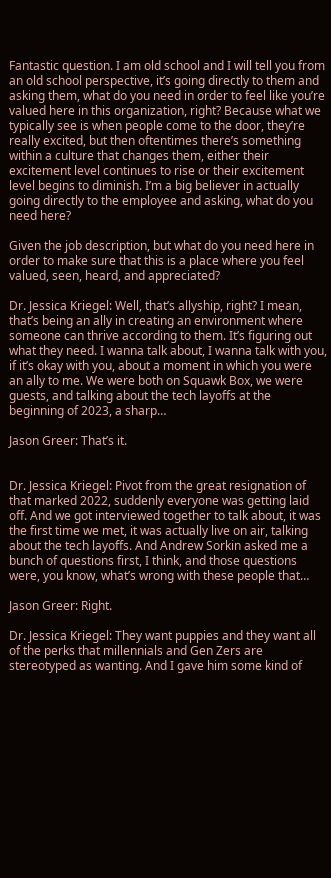Fantastic question. I am old school and I will tell you from an old school perspective, it’s going directly to them and asking them, what do you need in order to feel like you’re valued here in this organization, right? Because what we typically see is when people come to the door, they’re really excited, but then oftentimes there’s something within a culture that changes them, either their excitement level continues to rise or their excitement level begins to diminish. I’m a big believer in actually going directly to the employee and asking, what do you need here?

Given the job description, but what do you need here in order to make sure that this is a place where you feel valued, seen, heard, and appreciated?

Dr. Jessica Kriegel: Well, that’s allyship, right? I mean, that’s being an ally in creating an environment where someone can thrive according to them. It’s figuring out what they need. I wanna talk about, I wanna talk with you, if it’s okay with you, about a moment in which you were an ally to me. We were both on Squawk Box, we were guests, and talking about the tech layoffs at the beginning of 2023, a sharp…

Jason Greer: That’s it.


Dr. Jessica Kriegel: Pivot from the great resignation of that marked 2022, suddenly everyone was getting laid off. And we got interviewed together to talk about, it was the first time we met, it was actually live on air, talking about the tech layoffs. And Andrew Sorkin asked me a bunch of questions first, I think, and those questions were, you know, what’s wrong with these people that…

Jason Greer: Right.

Dr. Jessica Kriegel: They want puppies and they want all of the perks that millennials and Gen Zers are stereotyped as wanting. And I gave him some kind of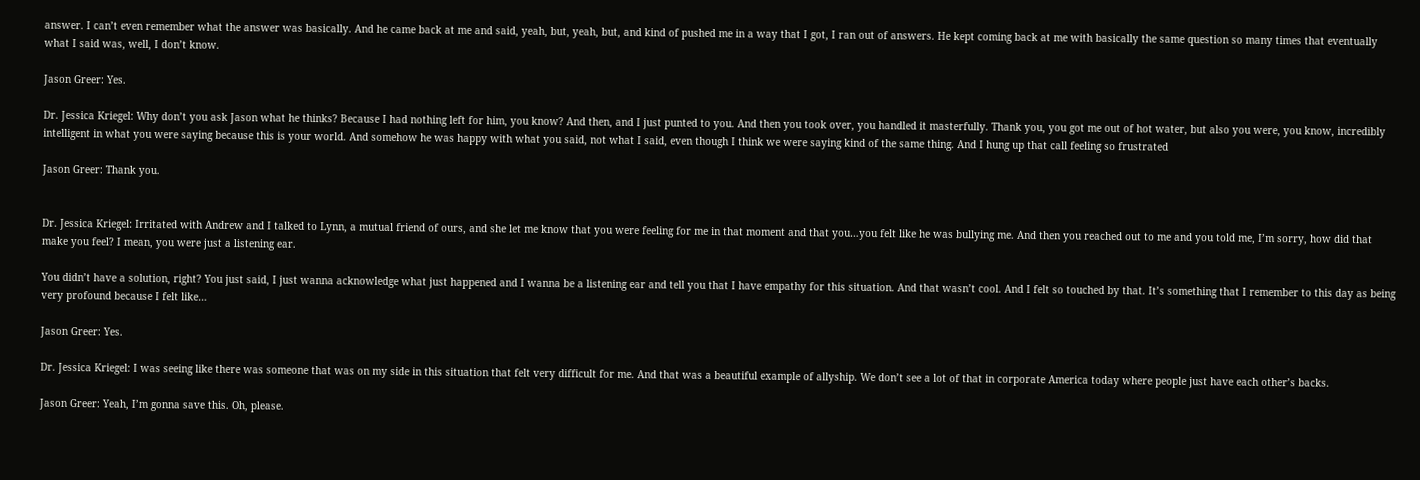answer. I can’t even remember what the answer was basically. And he came back at me and said, yeah, but, yeah, but, and kind of pushed me in a way that I got, I ran out of answers. He kept coming back at me with basically the same question so many times that eventually what I said was, well, I don’t know.

Jason Greer: Yes.

Dr. Jessica Kriegel: Why don’t you ask Jason what he thinks? Because I had nothing left for him, you know? And then, and I just punted to you. And then you took over, you handled it masterfully. Thank you, you got me out of hot water, but also you were, you know, incredibly intelligent in what you were saying because this is your world. And somehow he was happy with what you said, not what I said, even though I think we were saying kind of the same thing. And I hung up that call feeling so frustrated

Jason Greer: Thank you.


Dr. Jessica Kriegel: Irritated with Andrew and I talked to Lynn, a mutual friend of ours, and she let me know that you were feeling for me in that moment and that you…you felt like he was bullying me. And then you reached out to me and you told me, I’m sorry, how did that make you feel? I mean, you were just a listening ear.

You didn’t have a solution, right? You just said, I just wanna acknowledge what just happened and I wanna be a listening ear and tell you that I have empathy for this situation. And that wasn’t cool. And I felt so touched by that. It’s something that I remember to this day as being very profound because I felt like…

Jason Greer: Yes.

Dr. Jessica Kriegel: I was seeing like there was someone that was on my side in this situation that felt very difficult for me. And that was a beautiful example of allyship. We don’t see a lot of that in corporate America today where people just have each other’s backs.

Jason Greer: Yeah, I’m gonna save this. Oh, please.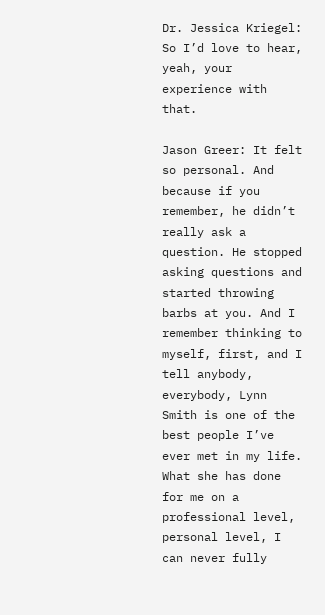Dr. Jessica Kriegel: So I’d love to hear, yeah, your experience with that.

Jason Greer: It felt so personal. And because if you remember, he didn’t really ask a question. He stopped asking questions and started throwing barbs at you. And I remember thinking to myself, first, and I tell anybody, everybody, Lynn Smith is one of the best people I’ve ever met in my life. What she has done for me on a professional level, personal level, I can never fully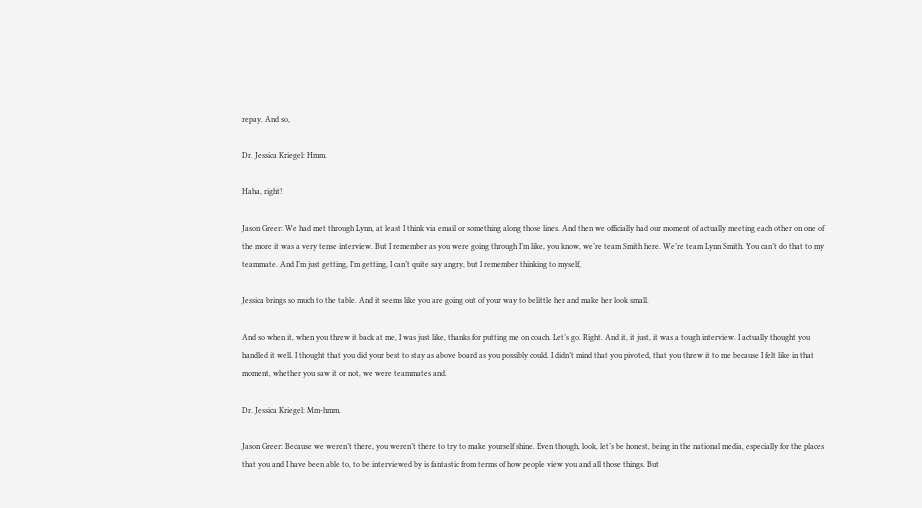repay. And so,

Dr. Jessica Kriegel: Hmm.

Haha, right!

Jason Greer: We had met through Lynn, at least I think via email or something along those lines. And then we officially had our moment of actually meeting each other on one of the more it was a very tense interview. But I remember as you were going through I’m like, you know, we’re team Smith here. We’re team Lynn Smith. You can’t do that to my teammate. And I’m just getting, I’m getting, I can’t quite say angry, but I remember thinking to myself,

Jessica brings so much to the table. And it seems like you are going out of your way to belittle her and make her look small.

And so when it, when you threw it back at me, I was just like, thanks for putting me on coach. Let’s go. Right. And it, it just, it was a tough interview. I actually thought you handled it well. I thought that you did your best to stay as above board as you possibly could. I didn’t mind that you pivoted, that you threw it to me because I felt like in that moment, whether you saw it or not, we were teammates and.

Dr. Jessica Kriegel: Mm-hmm.

Jason Greer: Because we weren’t there, you weren’t there to try to make yourself shine. Even though, look, let’s be honest, being in the national media, especially for the places that you and I have been able to, to be interviewed by is fantastic from terms of how people view you and all those things. But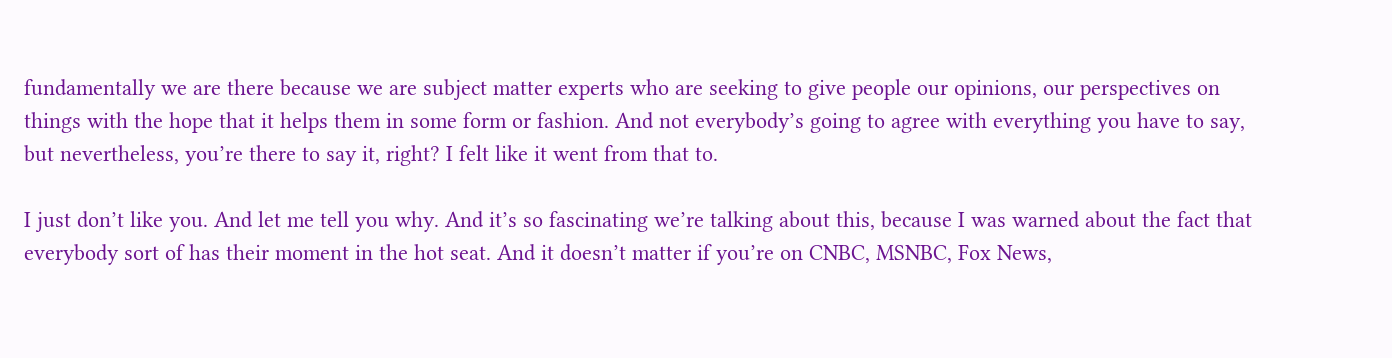fundamentally we are there because we are subject matter experts who are seeking to give people our opinions, our perspectives on things with the hope that it helps them in some form or fashion. And not everybody’s going to agree with everything you have to say, but nevertheless, you’re there to say it, right? I felt like it went from that to.

I just don’t like you. And let me tell you why. And it’s so fascinating we’re talking about this, because I was warned about the fact that everybody sort of has their moment in the hot seat. And it doesn’t matter if you’re on CNBC, MSNBC, Fox News,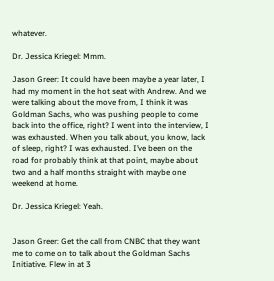whatever.

Dr. Jessica Kriegel: Mmm.

Jason Greer: It could have been maybe a year later, I had my moment in the hot seat with Andrew. And we were talking about the move from, I think it was Goldman Sachs, who was pushing people to come back into the office, right? I went into the interview, I was exhausted. When you talk about, you know, lack of sleep, right? I was exhausted. I’ve been on the road for probably think at that point, maybe about two and a half months straight with maybe one weekend at home.

Dr. Jessica Kriegel: Yeah.


Jason Greer: Get the call from CNBC that they want me to come on to talk about the Goldman Sachs Initiative. Flew in at 3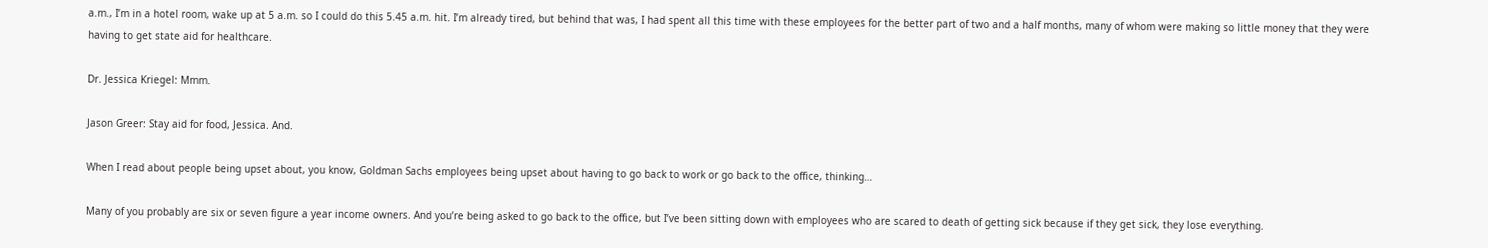a.m., I’m in a hotel room, wake up at 5 a.m. so I could do this 5.45 a.m. hit. I’m already tired, but behind that was, I had spent all this time with these employees for the better part of two and a half months, many of whom were making so little money that they were having to get state aid for healthcare.

Dr. Jessica Kriegel: Mmm.

Jason Greer: Stay aid for food, Jessica. And.

When I read about people being upset about, you know, Goldman Sachs employees being upset about having to go back to work or go back to the office, thinking…

Many of you probably are six or seven figure a year income owners. And you’re being asked to go back to the office, but I’ve been sitting down with employees who are scared to death of getting sick because if they get sick, they lose everything.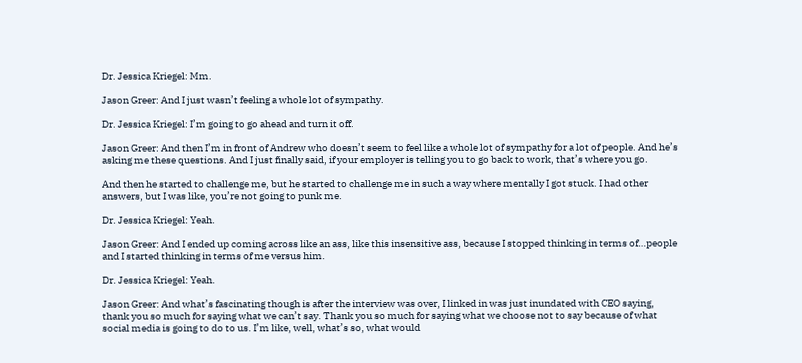Dr. Jessica Kriegel: Mm.

Jason Greer: And I just wasn’t feeling a whole lot of sympathy.

Dr. Jessica Kriegel: I’m going to go ahead and turn it off.

Jason Greer: And then I’m in front of Andrew who doesn’t seem to feel like a whole lot of sympathy for a lot of people. And he’s asking me these questions. And I just finally said, if your employer is telling you to go back to work, that’s where you go.

And then he started to challenge me, but he started to challenge me in such a way where mentally I got stuck. I had other answers, but I was like, you’re not going to punk me.

Dr. Jessica Kriegel: Yeah.

Jason Greer: And I ended up coming across like an ass, like this insensitive ass, because I stopped thinking in terms of…people and I started thinking in terms of me versus him.

Dr. Jessica Kriegel: Yeah.

Jason Greer: And what’s fascinating though is after the interview was over, I linked in was just inundated with CEO saying, thank you so much for saying what we can’t say. Thank you so much for saying what we choose not to say because of what social media is going to do to us. I’m like, well, what’s so, what would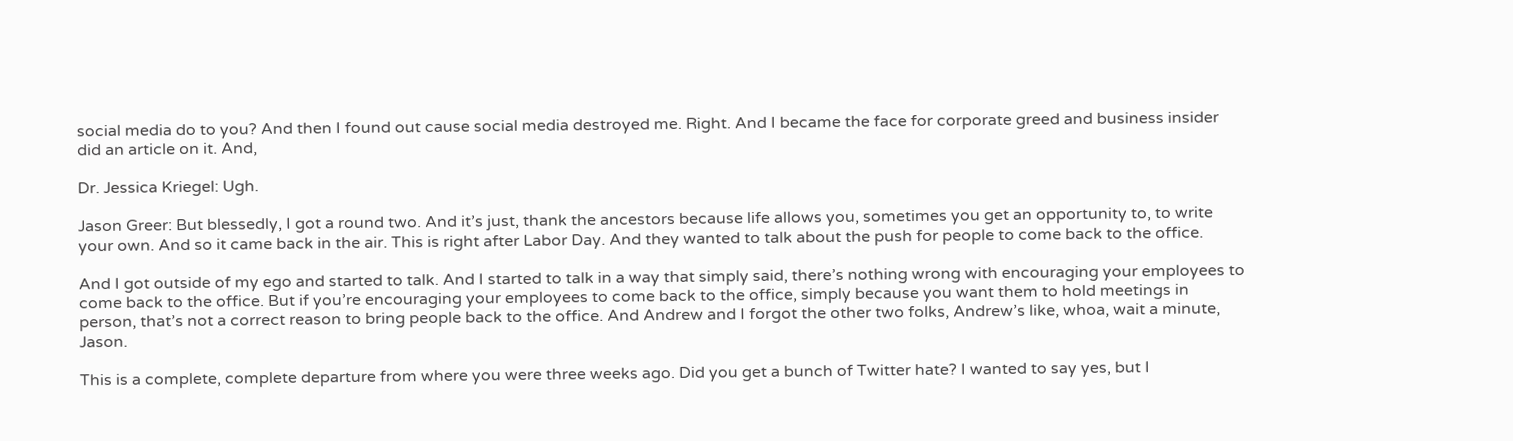social media do to you? And then I found out cause social media destroyed me. Right. And I became the face for corporate greed and business insider did an article on it. And,

Dr. Jessica Kriegel: Ugh.

Jason Greer: But blessedly, I got a round two. And it’s just, thank the ancestors because life allows you, sometimes you get an opportunity to, to write your own. And so it came back in the air. This is right after Labor Day. And they wanted to talk about the push for people to come back to the office.

And I got outside of my ego and started to talk. And I started to talk in a way that simply said, there’s nothing wrong with encouraging your employees to come back to the office. But if you’re encouraging your employees to come back to the office, simply because you want them to hold meetings in person, that’s not a correct reason to bring people back to the office. And Andrew and I forgot the other two folks, Andrew’s like, whoa, wait a minute, Jason.

This is a complete, complete departure from where you were three weeks ago. Did you get a bunch of Twitter hate? I wanted to say yes, but I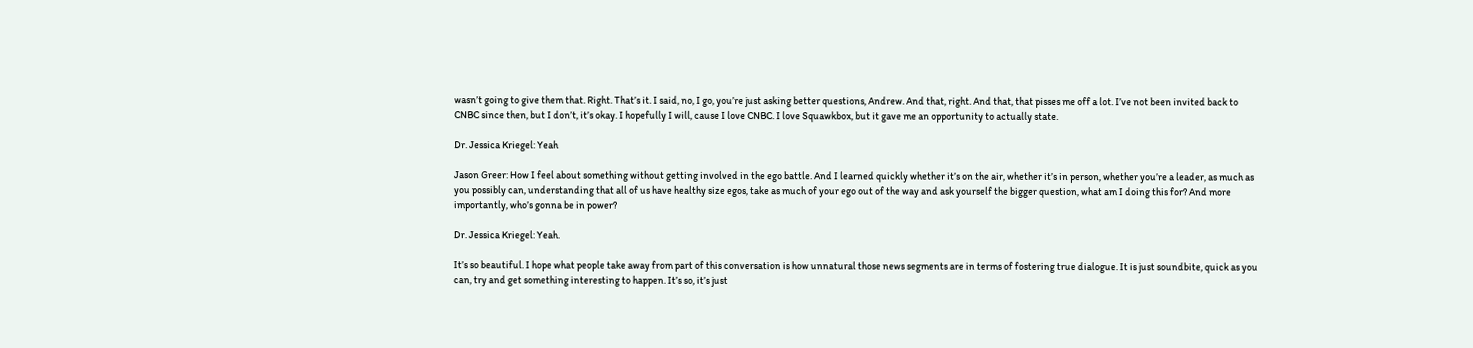wasn’t going to give them that. Right. That’s it. I said, no, I go, you’re just asking better questions, Andrew. And that, right. And that, that pisses me off a lot. I’ve not been invited back to CNBC since then, but I don’t, it’s okay. I hopefully I will, cause I love CNBC. I love Squawkbox, but it gave me an opportunity to actually state.

Dr. Jessica Kriegel: Yeah

Jason Greer: How I feel about something without getting involved in the ego battle. And I learned quickly whether it’s on the air, whether it’s in person, whether you’re a leader, as much as you possibly can, understanding that all of us have healthy size egos, take as much of your ego out of the way and ask yourself the bigger question, what am I doing this for? And more importantly, who’s gonna be in power?

Dr. Jessica Kriegel: Yeah.

It’s so beautiful. I hope what people take away from part of this conversation is how unnatural those news segments are in terms of fostering true dialogue. It is just soundbite, quick as you can, try and get something interesting to happen. It’s so, it’s just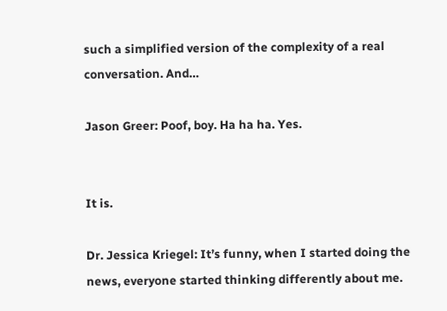such a simplified version of the complexity of a real conversation. And…

Jason Greer: Poof, boy. Ha ha ha. Yes.


It is.

Dr. Jessica Kriegel: It’s funny, when I started doing the news, everyone started thinking differently about me.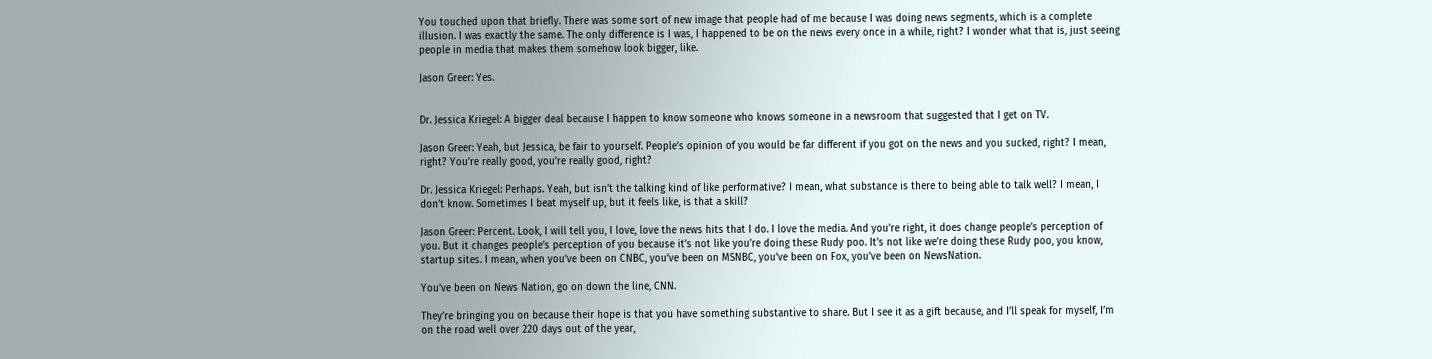You touched upon that briefly. There was some sort of new image that people had of me because I was doing news segments, which is a complete illusion. I was exactly the same. The only difference is I was, I happened to be on the news every once in a while, right? I wonder what that is, just seeing people in media that makes them somehow look bigger, like.

Jason Greer: Yes.


Dr. Jessica Kriegel: A bigger deal because I happen to know someone who knows someone in a newsroom that suggested that I get on TV.

Jason Greer: Yeah, but Jessica, be fair to yourself. People’s opinion of you would be far different if you got on the news and you sucked, right? I mean, right? You’re really good, you’re really good, right?

Dr. Jessica Kriegel: Perhaps. Yeah, but isn’t the talking kind of like performative? I mean, what substance is there to being able to talk well? I mean, I don’t know. Sometimes I beat myself up, but it feels like, is that a skill?

Jason Greer: Percent. Look, I will tell you, I love, love the news hits that I do. I love the media. And you’re right, it does change people’s perception of you. But it changes people’s perception of you because it’s not like you’re doing these Rudy poo. It’s not like we’re doing these Rudy poo, you know, startup sites. I mean, when you’ve been on CNBC, you’ve been on MSNBC, you’ve been on Fox, you’ve been on NewsNation.

You’ve been on News Nation, go on down the line, CNN.

They’re bringing you on because their hope is that you have something substantive to share. But I see it as a gift because, and I’ll speak for myself, I’m on the road well over 220 days out of the year,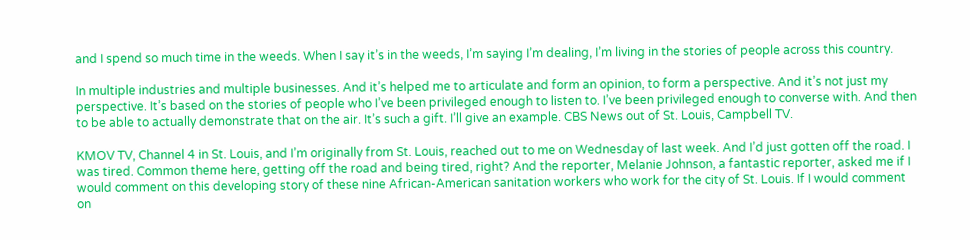and I spend so much time in the weeds. When I say it’s in the weeds, I’m saying I’m dealing, I’m living in the stories of people across this country.

In multiple industries and multiple businesses. And it’s helped me to articulate and form an opinion, to form a perspective. And it’s not just my perspective. It’s based on the stories of people who I’ve been privileged enough to listen to. I’ve been privileged enough to converse with. And then to be able to actually demonstrate that on the air. It’s such a gift. I’ll give an example. CBS News out of St. Louis, Campbell TV.

KMOV TV, Channel 4 in St. Louis, and I’m originally from St. Louis, reached out to me on Wednesday of last week. And I’d just gotten off the road. I was tired. Common theme here, getting off the road and being tired, right? And the reporter, Melanie Johnson, a fantastic reporter, asked me if I would comment on this developing story of these nine African-American sanitation workers who work for the city of St. Louis. If I would comment on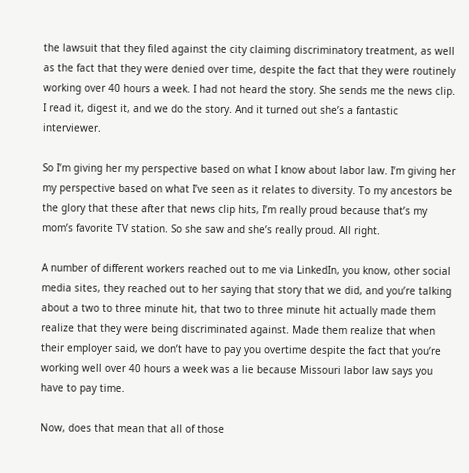the lawsuit that they filed against the city claiming discriminatory treatment, as well as the fact that they were denied over time, despite the fact that they were routinely working over 40 hours a week. I had not heard the story. She sends me the news clip. I read it, digest it, and we do the story. And it turned out she’s a fantastic interviewer.

So I’m giving her my perspective based on what I know about labor law. I’m giving her my perspective based on what I’ve seen as it relates to diversity. To my ancestors be the glory that these after that news clip hits, I’m really proud because that’s my mom’s favorite TV station. So she saw and she’s really proud. All right.

A number of different workers reached out to me via LinkedIn, you know, other social media sites, they reached out to her saying that story that we did, and you’re talking about a two to three minute hit, that two to three minute hit actually made them realize that they were being discriminated against. Made them realize that when their employer said, we don’t have to pay you overtime despite the fact that you’re working well over 40 hours a week was a lie because Missouri labor law says you have to pay time.

Now, does that mean that all of those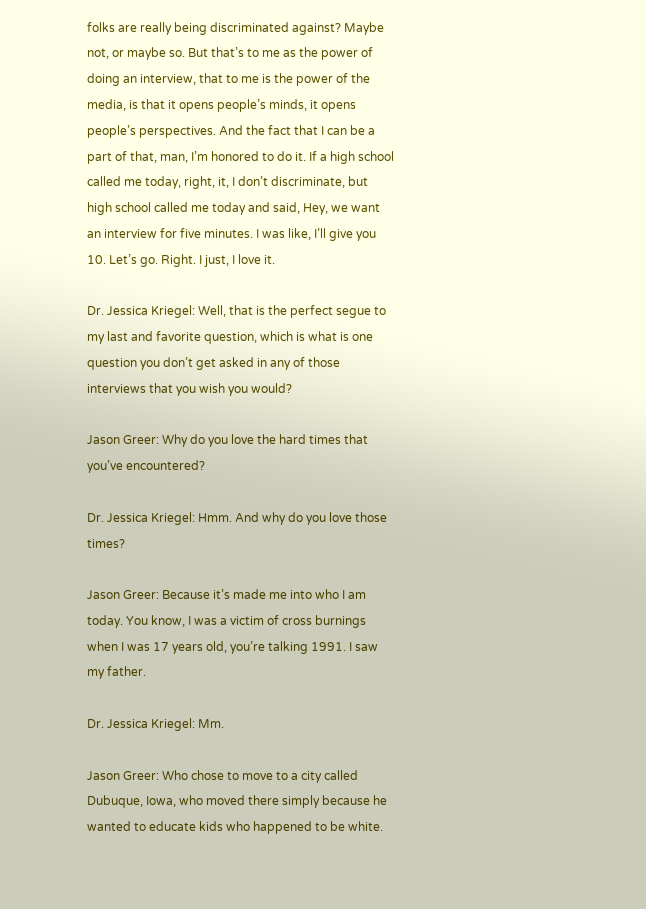folks are really being discriminated against? Maybe not, or maybe so. But that’s to me as the power of doing an interview, that to me is the power of the media, is that it opens people’s minds, it opens people’s perspectives. And the fact that I can be a part of that, man, I’m honored to do it. If a high school called me today, right, it, I don’t discriminate, but high school called me today and said, Hey, we want an interview for five minutes. I was like, I’ll give you 10. Let’s go. Right. I just, I love it.

Dr. Jessica Kriegel: Well, that is the perfect segue to my last and favorite question, which is what is one question you don’t get asked in any of those interviews that you wish you would?

Jason Greer: Why do you love the hard times that you’ve encountered?

Dr. Jessica Kriegel: Hmm. And why do you love those times?

Jason Greer: Because it’s made me into who I am today. You know, I was a victim of cross burnings when I was 17 years old, you’re talking 1991. I saw my father.

Dr. Jessica Kriegel: Mm.

Jason Greer: Who chose to move to a city called Dubuque, Iowa, who moved there simply because he wanted to educate kids who happened to be white.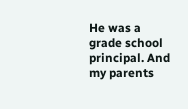He was a grade school principal. And my parents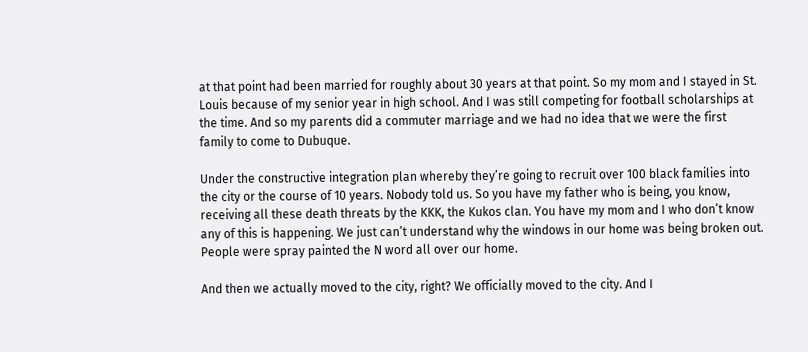at that point had been married for roughly about 30 years at that point. So my mom and I stayed in St. Louis because of my senior year in high school. And I was still competing for football scholarships at the time. And so my parents did a commuter marriage and we had no idea that we were the first family to come to Dubuque.

Under the constructive integration plan whereby they’re going to recruit over 100 black families into the city or the course of 10 years. Nobody told us. So you have my father who is being, you know, receiving all these death threats by the KKK, the Kukos clan. You have my mom and I who don’t know any of this is happening. We just can’t understand why the windows in our home was being broken out. People were spray painted the N word all over our home.

And then we actually moved to the city, right? We officially moved to the city. And I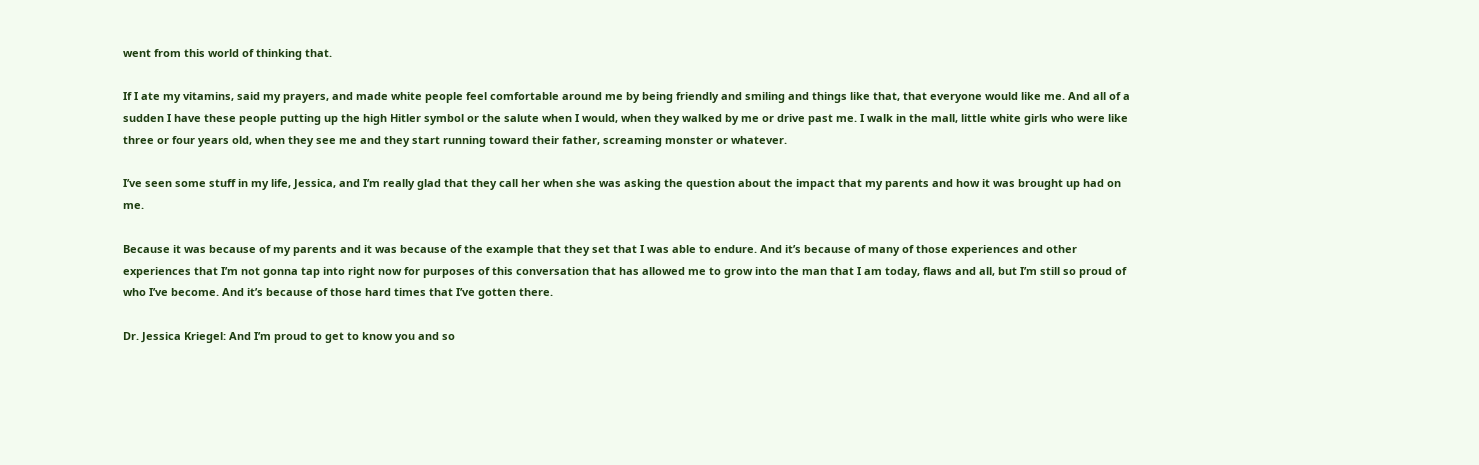went from this world of thinking that.

If I ate my vitamins, said my prayers, and made white people feel comfortable around me by being friendly and smiling and things like that, that everyone would like me. And all of a sudden I have these people putting up the high Hitler symbol or the salute when I would, when they walked by me or drive past me. I walk in the mall, little white girls who were like three or four years old, when they see me and they start running toward their father, screaming monster or whatever.

I’ve seen some stuff in my life, Jessica, and I’m really glad that they call her when she was asking the question about the impact that my parents and how it was brought up had on me.

Because it was because of my parents and it was because of the example that they set that I was able to endure. And it’s because of many of those experiences and other experiences that I’m not gonna tap into right now for purposes of this conversation that has allowed me to grow into the man that I am today, flaws and all, but I’m still so proud of who I’ve become. And it’s because of those hard times that I’ve gotten there.

Dr. Jessica Kriegel: And I’m proud to get to know you and so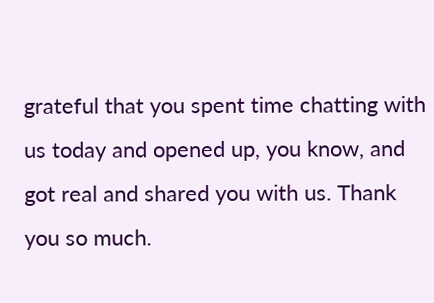grateful that you spent time chatting with us today and opened up, you know, and got real and shared you with us. Thank you so much.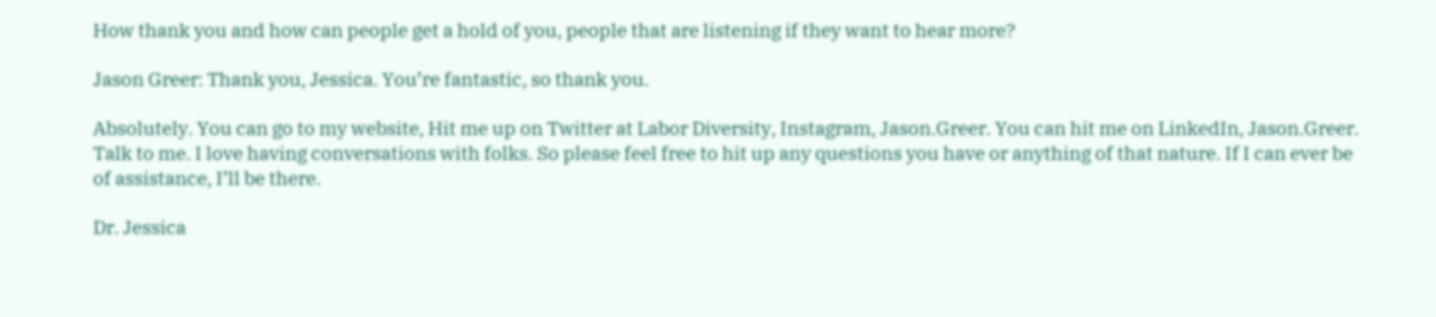How thank you and how can people get a hold of you, people that are listening if they want to hear more?

Jason Greer: Thank you, Jessica. You’re fantastic, so thank you.

Absolutely. You can go to my website, Hit me up on Twitter at Labor Diversity, Instagram, Jason.Greer. You can hit me on LinkedIn, Jason.Greer. Talk to me. I love having conversations with folks. So please feel free to hit up any questions you have or anything of that nature. If I can ever be of assistance, I’ll be there.

Dr. Jessica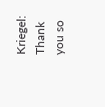Kriegel: Thank you so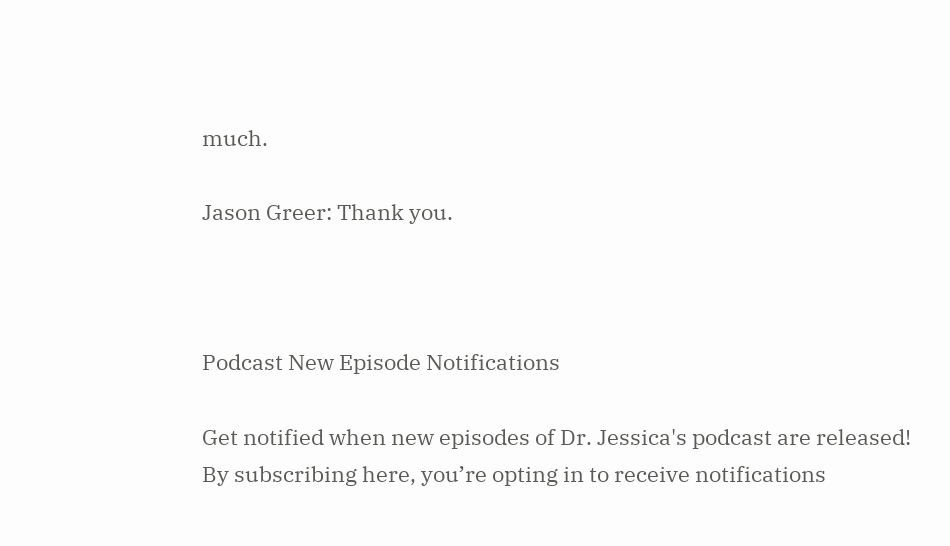much.

Jason Greer: Thank you.



Podcast New Episode Notifications

Get notified when new episodes of Dr. Jessica's podcast are released!
By subscribing here, you’re opting in to receive notifications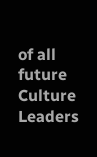of all future Culture Leaders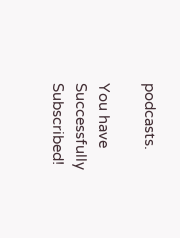podcasts.

You have Successfully Subscribed!